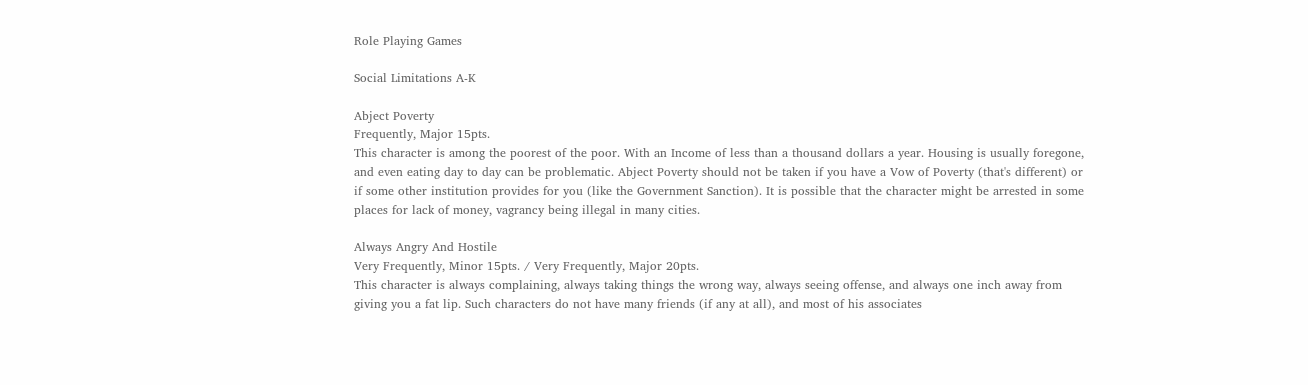Role Playing Games

Social Limitations A-K

Abject Poverty
Frequently, Major 15pts.
This character is among the poorest of the poor. With an Income of less than a thousand dollars a year. Housing is usually foregone, and even eating day to day can be problematic. Abject Poverty should not be taken if you have a Vow of Poverty (that's different) or if some other institution provides for you (like the Government Sanction). It is possible that the character might be arrested in some places for lack of money, vagrancy being illegal in many cities.

Always Angry And Hostile
Very Frequently, Minor 15pts. / Very Frequently, Major 20pts.
This character is always complaining, always taking things the wrong way, always seeing offense, and always one inch away from giving you a fat lip. Such characters do not have many friends (if any at all), and most of his associates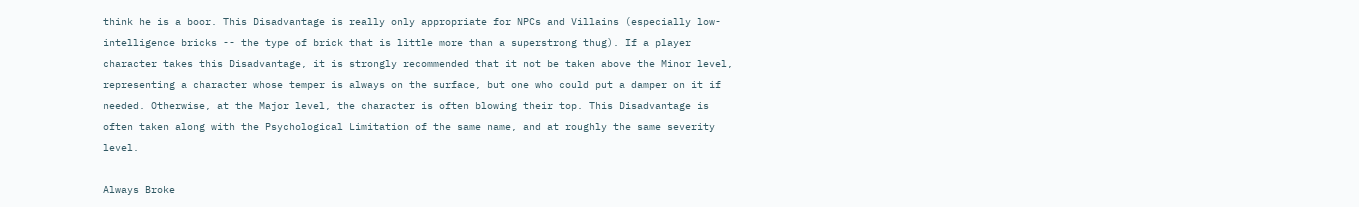think he is a boor. This Disadvantage is really only appropriate for NPCs and Villains (especially low-intelligence bricks -- the type of brick that is little more than a superstrong thug). If a player character takes this Disadvantage, it is strongly recommended that it not be taken above the Minor level, representing a character whose temper is always on the surface, but one who could put a damper on it if needed. Otherwise, at the Major level, the character is often blowing their top. This Disadvantage is often taken along with the Psychological Limitation of the same name, and at roughly the same severity level.

Always Broke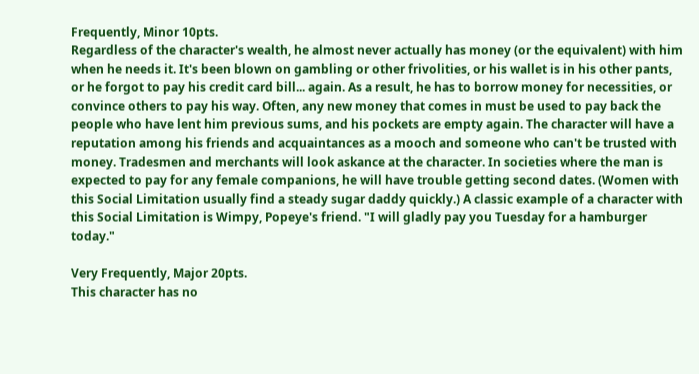Frequently, Minor 10pts.
Regardless of the character's wealth, he almost never actually has money (or the equivalent) with him when he needs it. It's been blown on gambling or other frivolities, or his wallet is in his other pants, or he forgot to pay his credit card bill... again. As a result, he has to borrow money for necessities, or convince others to pay his way. Often, any new money that comes in must be used to pay back the people who have lent him previous sums, and his pockets are empty again. The character will have a reputation among his friends and acquaintances as a mooch and someone who can't be trusted with money. Tradesmen and merchants will look askance at the character. In societies where the man is expected to pay for any female companions, he will have trouble getting second dates. (Women with this Social Limitation usually find a steady sugar daddy quickly.) A classic example of a character with this Social Limitation is Wimpy, Popeye's friend. "I will gladly pay you Tuesday for a hamburger today."

Very Frequently, Major 20pts.
This character has no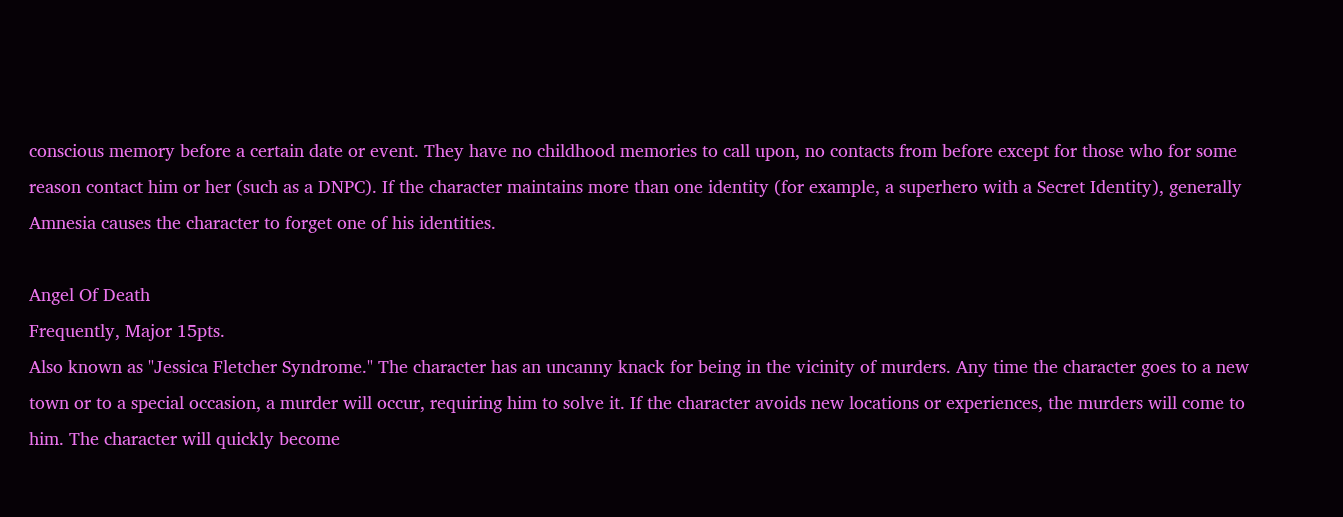conscious memory before a certain date or event. They have no childhood memories to call upon, no contacts from before except for those who for some reason contact him or her (such as a DNPC). If the character maintains more than one identity (for example, a superhero with a Secret Identity), generally Amnesia causes the character to forget one of his identities.

Angel Of Death
Frequently, Major 15pts.
Also known as "Jessica Fletcher Syndrome." The character has an uncanny knack for being in the vicinity of murders. Any time the character goes to a new town or to a special occasion, a murder will occur, requiring him to solve it. If the character avoids new locations or experiences, the murders will come to him. The character will quickly become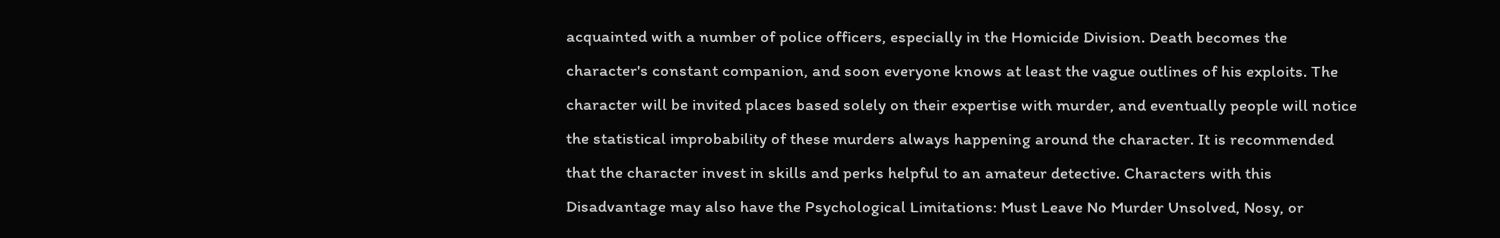acquainted with a number of police officers, especially in the Homicide Division. Death becomes the character's constant companion, and soon everyone knows at least the vague outlines of his exploits. The character will be invited places based solely on their expertise with murder, and eventually people will notice the statistical improbability of these murders always happening around the character. It is recommended that the character invest in skills and perks helpful to an amateur detective. Characters with this Disadvantage may also have the Psychological Limitations: Must Leave No Murder Unsolved, Nosy, or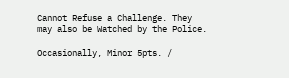Cannot Refuse a Challenge. They may also be Watched by the Police.

Occasionally, Minor 5pts. /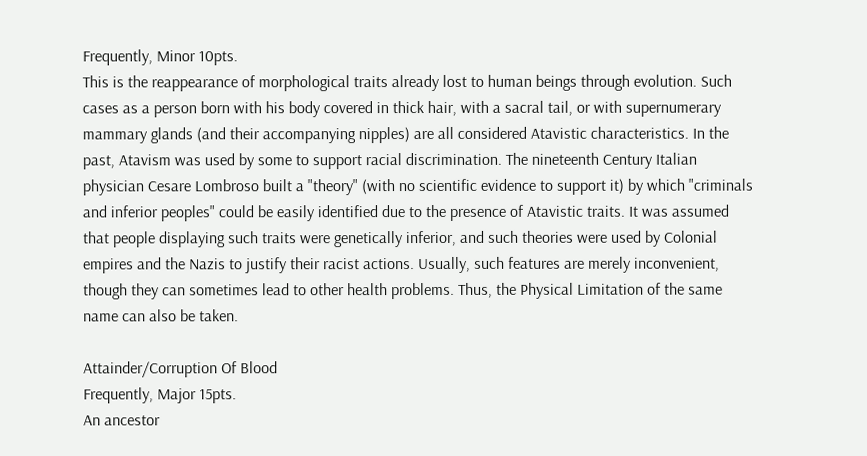Frequently, Minor 10pts.
This is the reappearance of morphological traits already lost to human beings through evolution. Such cases as a person born with his body covered in thick hair, with a sacral tail, or with supernumerary mammary glands (and their accompanying nipples) are all considered Atavistic characteristics. In the past, Atavism was used by some to support racial discrimination. The nineteenth Century Italian physician Cesare Lombroso built a "theory" (with no scientific evidence to support it) by which "criminals and inferior peoples" could be easily identified due to the presence of Atavistic traits. It was assumed that people displaying such traits were genetically inferior, and such theories were used by Colonial empires and the Nazis to justify their racist actions. Usually, such features are merely inconvenient, though they can sometimes lead to other health problems. Thus, the Physical Limitation of the same name can also be taken.

Attainder/Corruption Of Blood
Frequently, Major 15pts.
An ancestor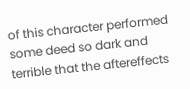of this character performed some deed so dark and terrible that the aftereffects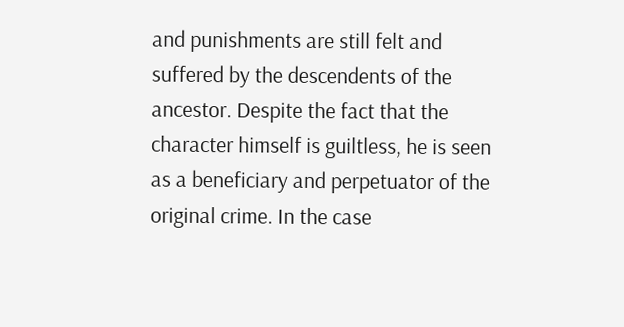and punishments are still felt and suffered by the descendents of the ancestor. Despite the fact that the character himself is guiltless, he is seen as a beneficiary and perpetuator of the original crime. In the case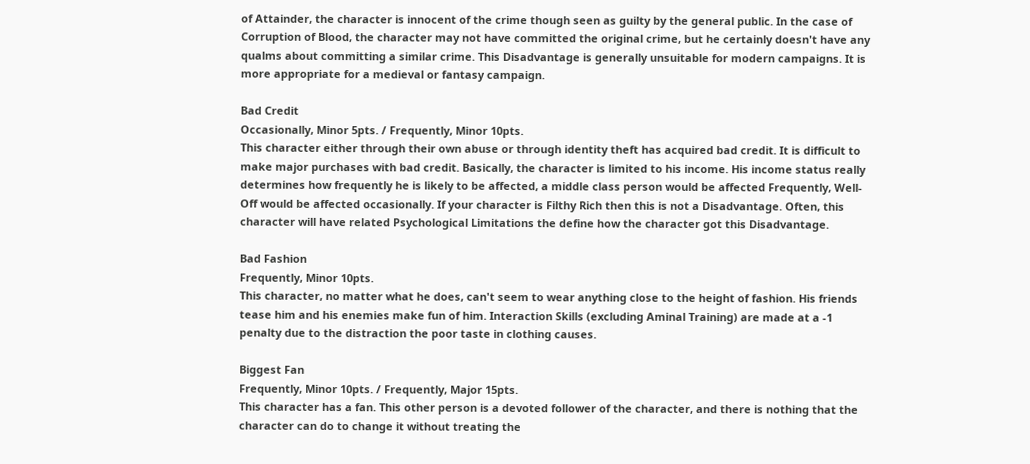of Attainder, the character is innocent of the crime though seen as guilty by the general public. In the case of Corruption of Blood, the character may not have committed the original crime, but he certainly doesn't have any qualms about committing a similar crime. This Disadvantage is generally unsuitable for modern campaigns. It is more appropriate for a medieval or fantasy campaign.

Bad Credit
Occasionally, Minor 5pts. / Frequently, Minor 10pts.
This character either through their own abuse or through identity theft has acquired bad credit. It is difficult to make major purchases with bad credit. Basically, the character is limited to his income. His income status really determines how frequently he is likely to be affected, a middle class person would be affected Frequently, Well-Off would be affected occasionally. If your character is Filthy Rich then this is not a Disadvantage. Often, this character will have related Psychological Limitations the define how the character got this Disadvantage.

Bad Fashion
Frequently, Minor 10pts.
This character, no matter what he does, can't seem to wear anything close to the height of fashion. His friends tease him and his enemies make fun of him. Interaction Skills (excluding Aminal Training) are made at a -1 penalty due to the distraction the poor taste in clothing causes.

Biggest Fan
Frequently, Minor 10pts. / Frequently, Major 15pts.
This character has a fan. This other person is a devoted follower of the character, and there is nothing that the character can do to change it without treating the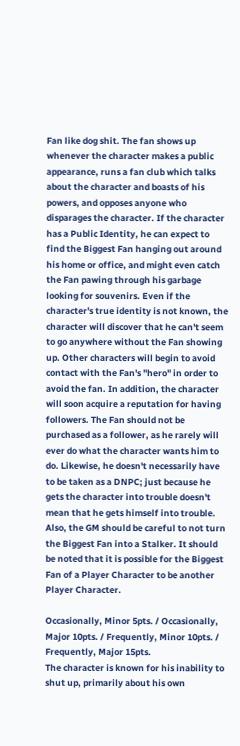Fan like dog shit. The fan shows up whenever the character makes a public appearance, runs a fan club which talks about the character and boasts of his powers, and opposes anyone who disparages the character. If the character has a Public Identity, he can expect to find the Biggest Fan hanging out around his home or office, and might even catch the Fan pawing through his garbage looking for souvenirs. Even if the character's true identity is not known, the character will discover that he can't seem to go anywhere without the Fan showing up. Other characters will begin to avoid contact with the Fan's "hero" in order to avoid the fan. In addition, the character will soon acquire a reputation for having followers. The Fan should not be purchased as a follower, as he rarely will ever do what the character wants him to do. Likewise, he doesn't necessarily have to be taken as a DNPC; just because he gets the character into trouble doesn't mean that he gets himself into trouble. Also, the GM should be careful to not turn the Biggest Fan into a Stalker. It should be noted that it is possible for the Biggest Fan of a Player Character to be another Player Character.

Occasionally, Minor 5pts. / Occasionally, Major 10pts. / Frequently, Minor 10pts. / Frequently, Major 15pts.
The character is known for his inability to shut up, primarily about his own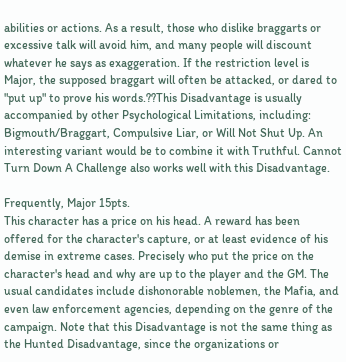abilities or actions. As a result, those who dislike braggarts or excessive talk will avoid him, and many people will discount whatever he says as exaggeration. If the restriction level is Major, the supposed braggart will often be attacked, or dared to "put up" to prove his words.??This Disadvantage is usually accompanied by other Psychological Limitations, including: Bigmouth/Braggart, Compulsive Liar, or Will Not Shut Up. An interesting variant would be to combine it with Truthful. Cannot Turn Down A Challenge also works well with this Disadvantage.

Frequently, Major 15pts.
This character has a price on his head. A reward has been offered for the character's capture, or at least evidence of his demise in extreme cases. Precisely who put the price on the character's head and why are up to the player and the GM. The usual candidates include dishonorable noblemen, the Mafia, and even law enforcement agencies, depending on the genre of the campaign. Note that this Disadvantage is not the same thing as the Hunted Disadvantage, since the organizations or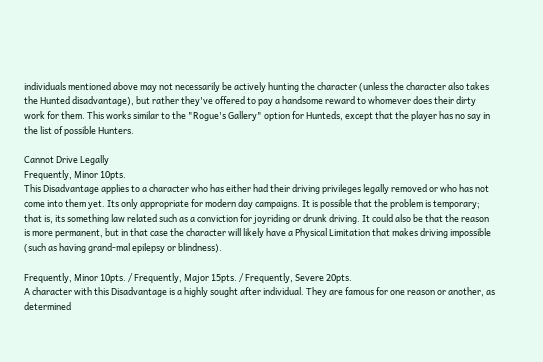individuals mentioned above may not necessarily be actively hunting the character (unless the character also takes the Hunted disadvantage), but rather they've offered to pay a handsome reward to whomever does their dirty work for them. This works similar to the "Rogue's Gallery" option for Hunteds, except that the player has no say in the list of possible Hunters.

Cannot Drive Legally
Frequently, Minor 10pts.
This Disadvantage applies to a character who has either had their driving privileges legally removed or who has not come into them yet. Its only appropriate for modern day campaigns. It is possible that the problem is temporary; that is, its something law related such as a conviction for joyriding or drunk driving. It could also be that the reason is more permanent, but in that case the character will likely have a Physical Limitation that makes driving impossible (such as having grand-mal epilepsy or blindness).

Frequently, Minor 10pts. / Frequently, Major 15pts. / Frequently, Severe 20pts.
A character with this Disadvantage is a highly sought after individual. They are famous for one reason or another, as determined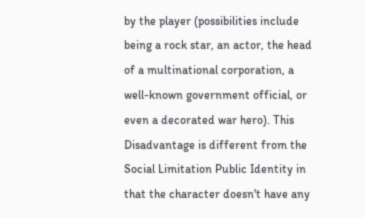by the player (possibilities include being a rock star, an actor, the head of a multinational corporation, a well-known government official, or even a decorated war hero). This Disadvantage is different from the Social Limitation Public Identity in that the character doesn't have any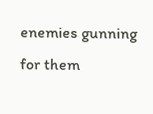enemies gunning for them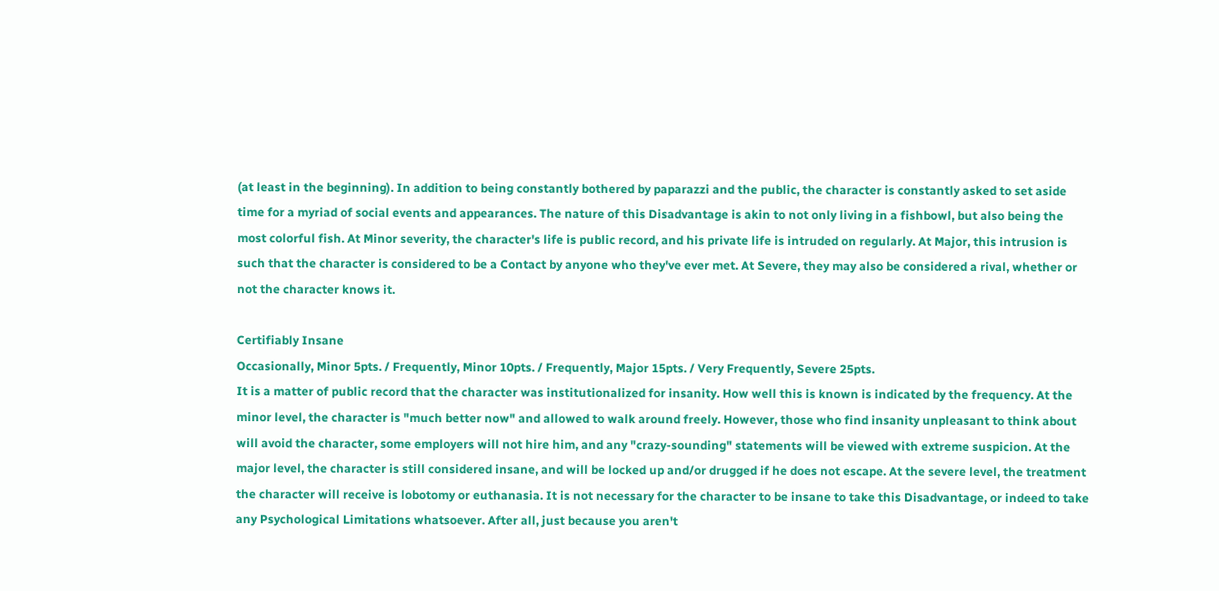(at least in the beginning). In addition to being constantly bothered by paparazzi and the public, the character is constantly asked to set aside time for a myriad of social events and appearances. The nature of this Disadvantage is akin to not only living in a fishbowl, but also being the most colorful fish. At Minor severity, the character's life is public record, and his private life is intruded on regularly. At Major, this intrusion is such that the character is considered to be a Contact by anyone who they've ever met. At Severe, they may also be considered a rival, whether or not the character knows it.

Certifiably Insane
Occasionally, Minor 5pts. / Frequently, Minor 10pts. / Frequently, Major 15pts. / Very Frequently, Severe 25pts.
It is a matter of public record that the character was institutionalized for insanity. How well this is known is indicated by the frequency. At the minor level, the character is "much better now" and allowed to walk around freely. However, those who find insanity unpleasant to think about will avoid the character, some employers will not hire him, and any "crazy-sounding" statements will be viewed with extreme suspicion. At the major level, the character is still considered insane, and will be locked up and/or drugged if he does not escape. At the severe level, the treatment the character will receive is lobotomy or euthanasia. It is not necessary for the character to be insane to take this Disadvantage, or indeed to take any Psychological Limitations whatsoever. After all, just because you aren't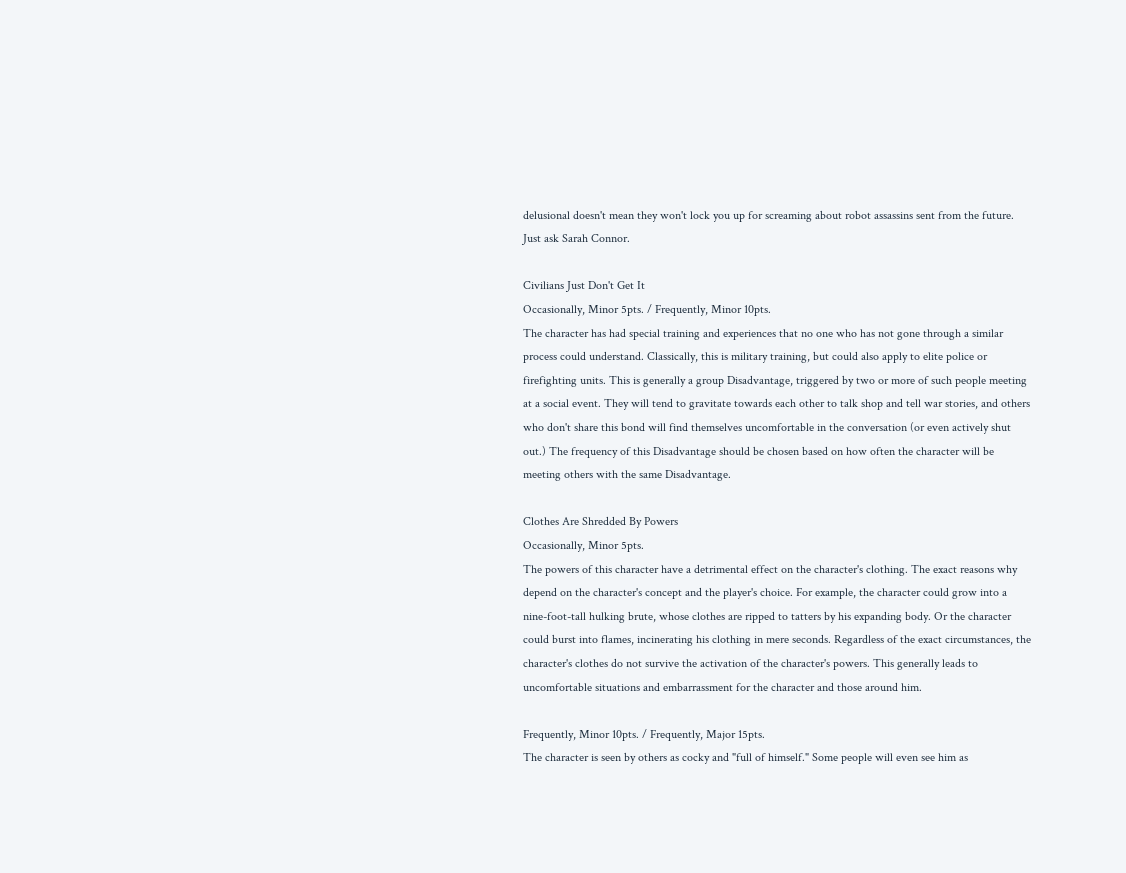delusional doesn't mean they won't lock you up for screaming about robot assassins sent from the future. Just ask Sarah Connor.

Civilians Just Don't Get It
Occasionally, Minor 5pts. / Frequently, Minor 10pts.
The character has had special training and experiences that no one who has not gone through a similar process could understand. Classically, this is military training, but could also apply to elite police or firefighting units. This is generally a group Disadvantage, triggered by two or more of such people meeting at a social event. They will tend to gravitate towards each other to talk shop and tell war stories, and others who don't share this bond will find themselves uncomfortable in the conversation (or even actively shut out.) The frequency of this Disadvantage should be chosen based on how often the character will be meeting others with the same Disadvantage.

Clothes Are Shredded By Powers
Occasionally, Minor 5pts.
The powers of this character have a detrimental effect on the character's clothing. The exact reasons why depend on the character's concept and the player's choice. For example, the character could grow into a nine-foot-tall hulking brute, whose clothes are ripped to tatters by his expanding body. Or the character could burst into flames, incinerating his clothing in mere seconds. Regardless of the exact circumstances, the character's clothes do not survive the activation of the character's powers. This generally leads to uncomfortable situations and embarrassment for the character and those around him.

Frequently, Minor 10pts. / Frequently, Major 15pts.
The character is seen by others as cocky and "full of himself." Some people will even see him as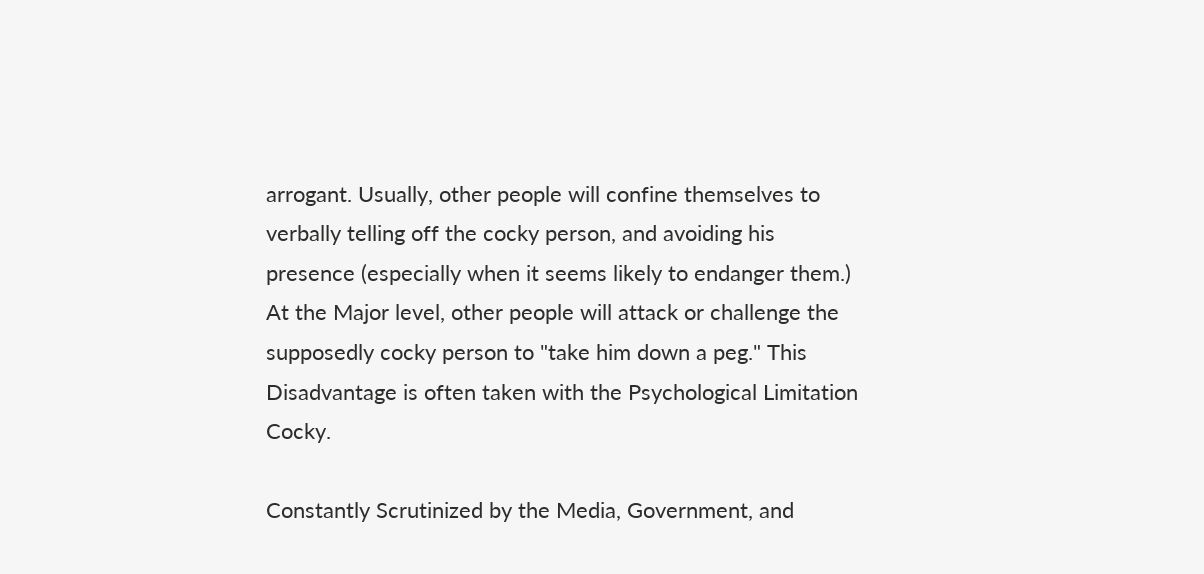arrogant. Usually, other people will confine themselves to verbally telling off the cocky person, and avoiding his presence (especially when it seems likely to endanger them.) At the Major level, other people will attack or challenge the supposedly cocky person to "take him down a peg." This Disadvantage is often taken with the Psychological Limitation Cocky.

Constantly Scrutinized by the Media, Government, and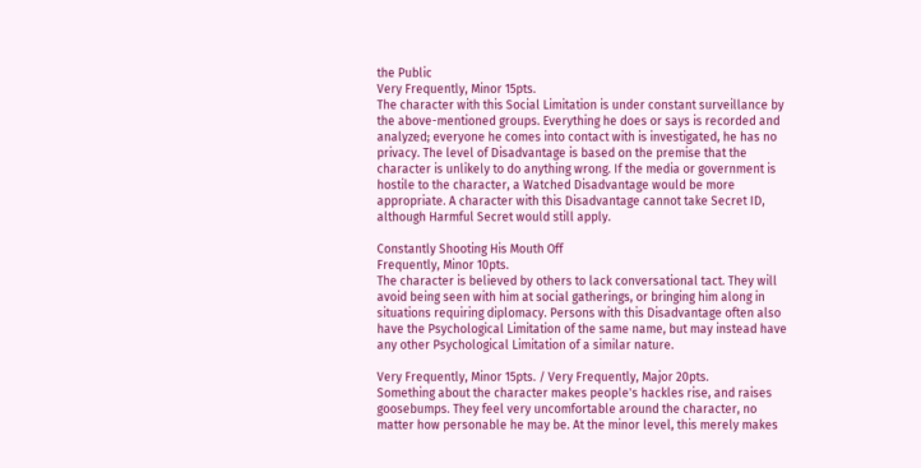the Public
Very Frequently, Minor 15pts.
The character with this Social Limitation is under constant surveillance by the above-mentioned groups. Everything he does or says is recorded and analyzed; everyone he comes into contact with is investigated, he has no privacy. The level of Disadvantage is based on the premise that the character is unlikely to do anything wrong. If the media or government is hostile to the character, a Watched Disadvantage would be more appropriate. A character with this Disadvantage cannot take Secret ID, although Harmful Secret would still apply.

Constantly Shooting His Mouth Off
Frequently, Minor 10pts.
The character is believed by others to lack conversational tact. They will avoid being seen with him at social gatherings, or bringing him along in situations requiring diplomacy. Persons with this Disadvantage often also have the Psychological Limitation of the same name, but may instead have any other Psychological Limitation of a similar nature.

Very Frequently, Minor 15pts. / Very Frequently, Major 20pts.
Something about the character makes people's hackles rise, and raises goosebumps. They feel very uncomfortable around the character, no matter how personable he may be. At the minor level, this merely makes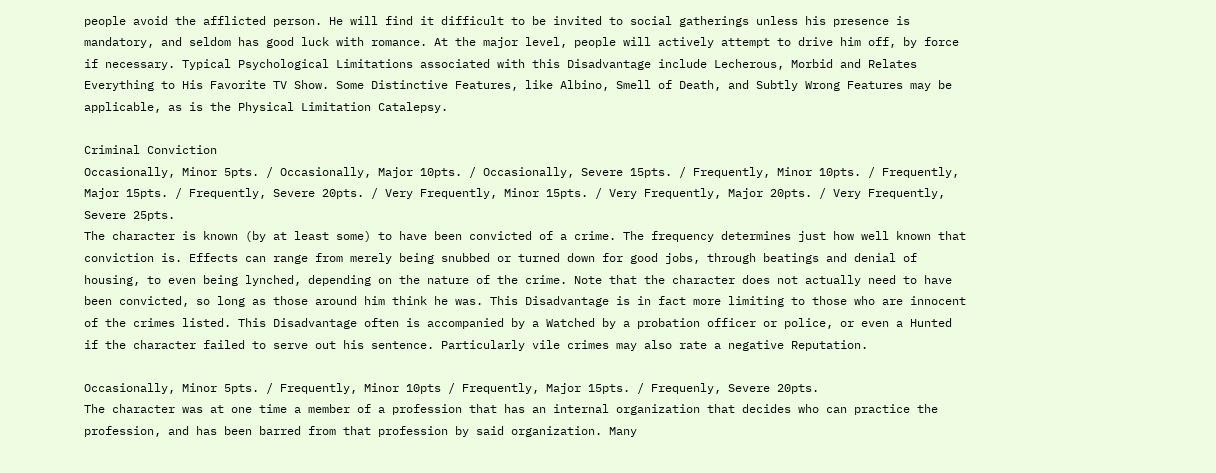people avoid the afflicted person. He will find it difficult to be invited to social gatherings unless his presence is mandatory, and seldom has good luck with romance. At the major level, people will actively attempt to drive him off, by force if necessary. Typical Psychological Limitations associated with this Disadvantage include Lecherous, Morbid and Relates Everything to His Favorite TV Show. Some Distinctive Features, like Albino, Smell of Death, and Subtly Wrong Features may be applicable, as is the Physical Limitation Catalepsy.

Criminal Conviction
Occasionally, Minor 5pts. / Occasionally, Major 10pts. / Occasionally, Severe 15pts. / Frequently, Minor 10pts. / Frequently, Major 15pts. / Frequently, Severe 20pts. / Very Frequently, Minor 15pts. / Very Frequently, Major 20pts. / Very Frequently, Severe 25pts.
The character is known (by at least some) to have been convicted of a crime. The frequency determines just how well known that conviction is. Effects can range from merely being snubbed or turned down for good jobs, through beatings and denial of housing, to even being lynched, depending on the nature of the crime. Note that the character does not actually need to have been convicted, so long as those around him think he was. This Disadvantage is in fact more limiting to those who are innocent of the crimes listed. This Disadvantage often is accompanied by a Watched by a probation officer or police, or even a Hunted if the character failed to serve out his sentence. Particularly vile crimes may also rate a negative Reputation.

Occasionally, Minor 5pts. / Frequently, Minor 10pts / Frequently, Major 15pts. / Frequenly, Severe 20pts.
The character was at one time a member of a profession that has an internal organization that decides who can practice the profession, and has been barred from that profession by said organization. Many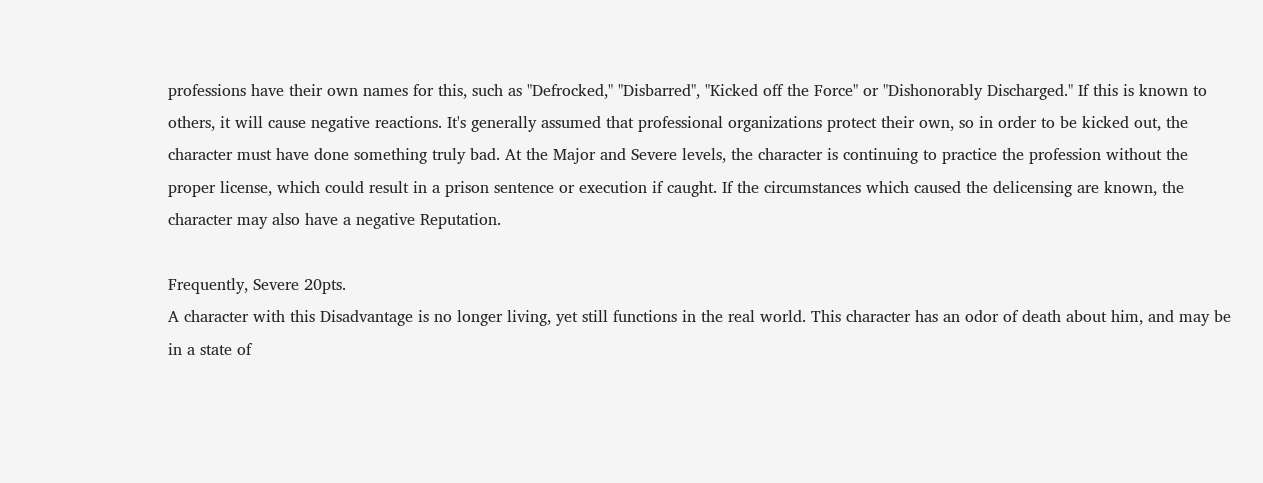professions have their own names for this, such as "Defrocked," "Disbarred", "Kicked off the Force" or "Dishonorably Discharged." If this is known to others, it will cause negative reactions. It's generally assumed that professional organizations protect their own, so in order to be kicked out, the character must have done something truly bad. At the Major and Severe levels, the character is continuing to practice the profession without the proper license, which could result in a prison sentence or execution if caught. If the circumstances which caused the delicensing are known, the character may also have a negative Reputation.

Frequently, Severe 20pts.
A character with this Disadvantage is no longer living, yet still functions in the real world. This character has an odor of death about him, and may be in a state of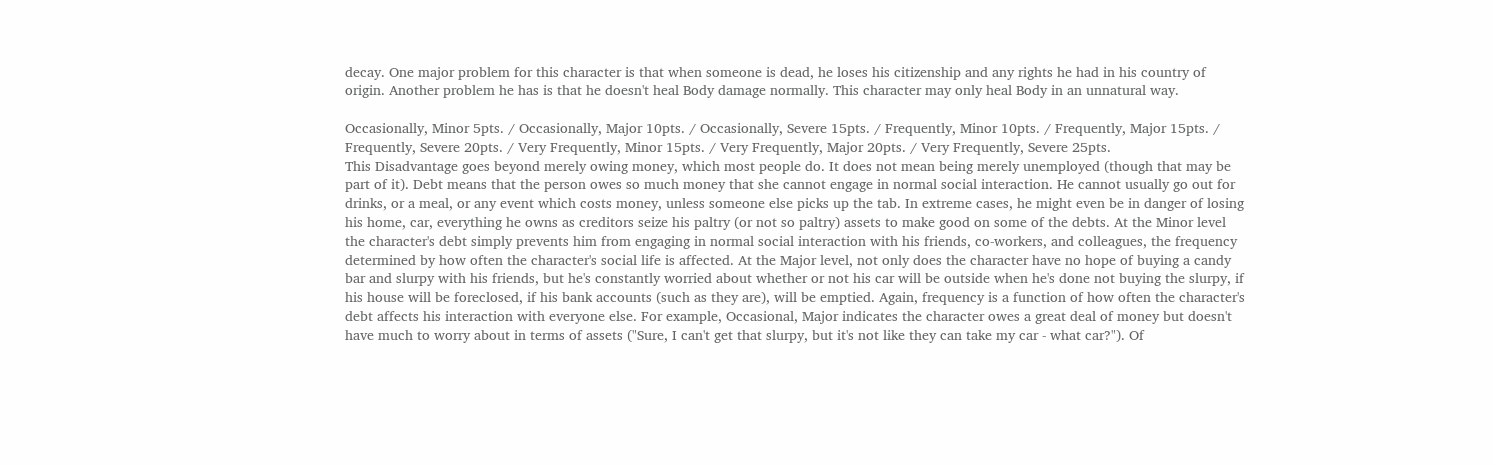decay. One major problem for this character is that when someone is dead, he loses his citizenship and any rights he had in his country of origin. Another problem he has is that he doesn't heal Body damage normally. This character may only heal Body in an unnatural way.

Occasionally, Minor 5pts. / Occasionally, Major 10pts. / Occasionally, Severe 15pts. / Frequently, Minor 10pts. / Frequently, Major 15pts. / Frequently, Severe 20pts. / Very Frequently, Minor 15pts. / Very Frequently, Major 20pts. / Very Frequently, Severe 25pts.
This Disadvantage goes beyond merely owing money, which most people do. It does not mean being merely unemployed (though that may be part of it). Debt means that the person owes so much money that she cannot engage in normal social interaction. He cannot usually go out for drinks, or a meal, or any event which costs money, unless someone else picks up the tab. In extreme cases, he might even be in danger of losing his home, car, everything he owns as creditors seize his paltry (or not so paltry) assets to make good on some of the debts. At the Minor level the character's debt simply prevents him from engaging in normal social interaction with his friends, co-workers, and colleagues, the frequency determined by how often the character's social life is affected. At the Major level, not only does the character have no hope of buying a candy bar and slurpy with his friends, but he's constantly worried about whether or not his car will be outside when he's done not buying the slurpy, if his house will be foreclosed, if his bank accounts (such as they are), will be emptied. Again, frequency is a function of how often the character's debt affects his interaction with everyone else. For example, Occasional, Major indicates the character owes a great deal of money but doesn't have much to worry about in terms of assets ("Sure, I can't get that slurpy, but it's not like they can take my car - what car?"). Of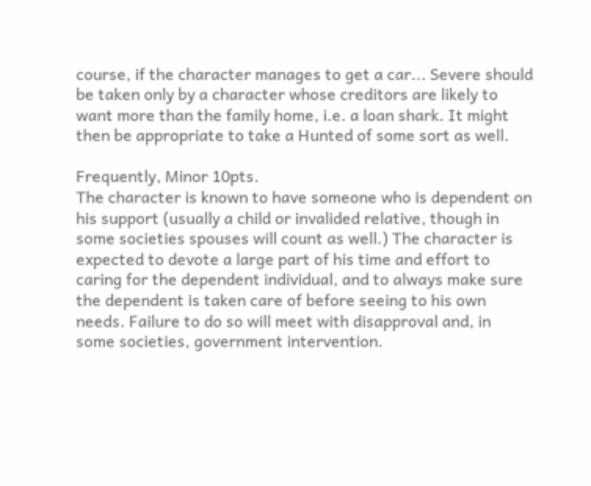course, if the character manages to get a car... Severe should be taken only by a character whose creditors are likely to want more than the family home, i.e. a loan shark. It might then be appropriate to take a Hunted of some sort as well.

Frequently, Minor 10pts.
The character is known to have someone who is dependent on his support (usually a child or invalided relative, though in some societies spouses will count as well.) The character is expected to devote a large part of his time and effort to caring for the dependent individual, and to always make sure the dependent is taken care of before seeing to his own needs. Failure to do so will meet with disapproval and, in some societies, government intervention.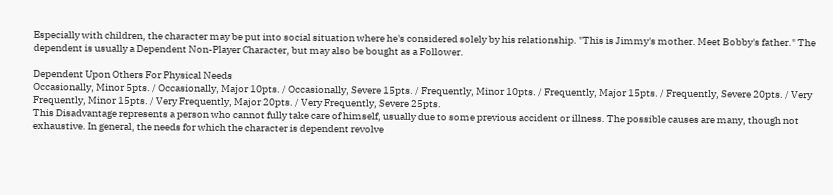Especially with children, the character may be put into social situation where he's considered solely by his relationship. "This is Jimmy's mother. Meet Bobby's father." The dependent is usually a Dependent Non-Player Character, but may also be bought as a Follower.

Dependent Upon Others For Physical Needs
Occasionally, Minor 5pts. / Occasionally, Major 10pts. / Occasionally, Severe 15pts. / Frequently, Minor 10pts. / Frequently, Major 15pts. / Frequently, Severe 20pts. / Very Frequently, Minor 15pts. / Very Frequently, Major 20pts. / Very Frequently, Severe 25pts.
This Disadvantage represents a person who cannot fully take care of himself, usually due to some previous accident or illness. The possible causes are many, though not exhaustive. In general, the needs for which the character is dependent revolve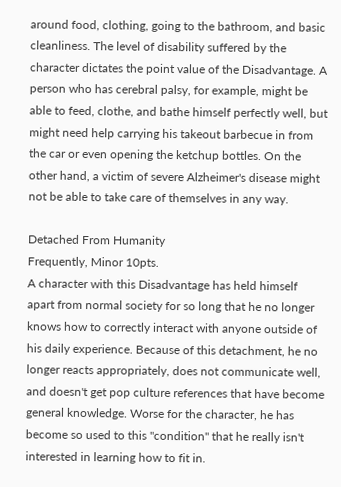around food, clothing, going to the bathroom, and basic cleanliness. The level of disability suffered by the character dictates the point value of the Disadvantage. A person who has cerebral palsy, for example, might be able to feed, clothe, and bathe himself perfectly well, but might need help carrying his takeout barbecue in from the car or even opening the ketchup bottles. On the other hand, a victim of severe Alzheimer's disease might not be able to take care of themselves in any way.

Detached From Humanity
Frequently, Minor 10pts.
A character with this Disadvantage has held himself apart from normal society for so long that he no longer knows how to correctly interact with anyone outside of his daily experience. Because of this detachment, he no longer reacts appropriately, does not communicate well, and doesn't get pop culture references that have become general knowledge. Worse for the character, he has become so used to this "condition" that he really isn't interested in learning how to fit in.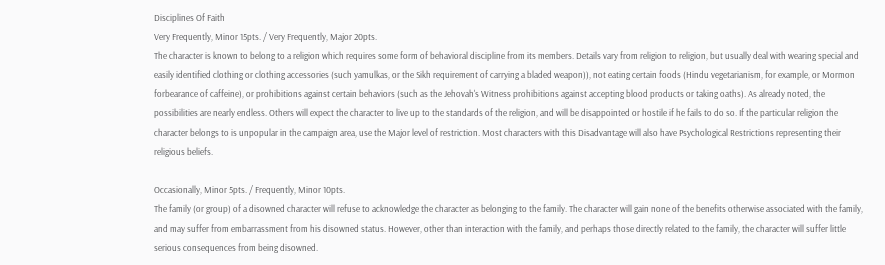Disciplines Of Faith
Very Frequently, Minor 15pts. / Very Frequently, Major 20pts.
The character is known to belong to a religion which requires some form of behavioral discipline from its members. Details vary from religion to religion, but usually deal with wearing special and easily identified clothing or clothing accessories (such yamulkas, or the Sikh requirement of carrying a bladed weapon)), not eating certain foods (Hindu vegetarianism, for example, or Mormon forbearance of caffeine), or prohibitions against certain behaviors (such as the Jehovah's Witness prohibitions against accepting blood products or taking oaths). As already noted, the possibilities are nearly endless. Others will expect the character to live up to the standards of the religion, and will be disappointed or hostile if he fails to do so. If the particular religion the character belongs to is unpopular in the campaign area, use the Major level of restriction. Most characters with this Disadvantage will also have Psychological Restrictions representing their religious beliefs.

Occasionally, Minor 5pts. / Frequently, Minor 10pts.
The family (or group) of a disowned character will refuse to acknowledge the character as belonging to the family. The character will gain none of the benefits otherwise associated with the family, and may suffer from embarrassment from his disowned status. However, other than interaction with the family, and perhaps those directly related to the family, the character will suffer little serious consequences from being disowned.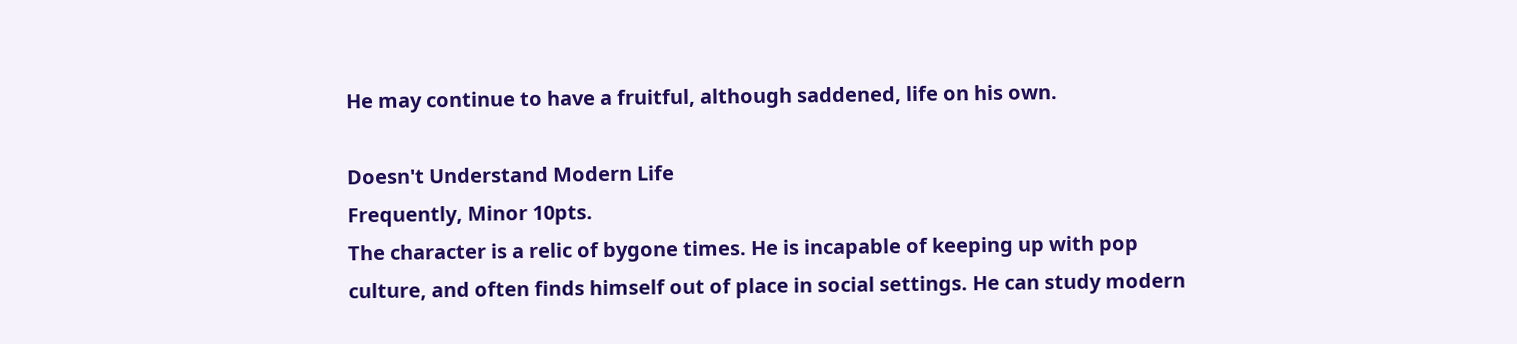He may continue to have a fruitful, although saddened, life on his own.

Doesn't Understand Modern Life
Frequently, Minor 10pts.
The character is a relic of bygone times. He is incapable of keeping up with pop culture, and often finds himself out of place in social settings. He can study modern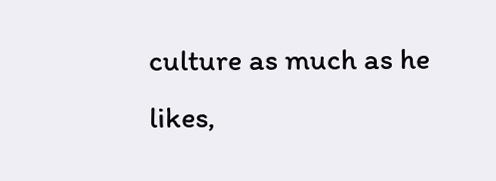culture as much as he likes,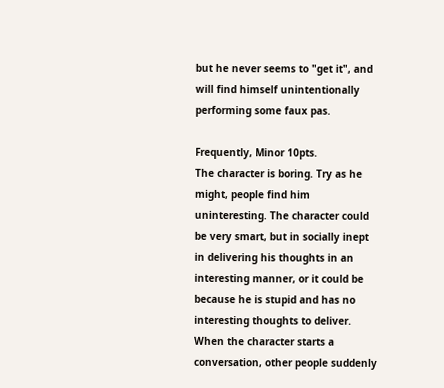but he never seems to "get it", and will find himself unintentionally performing some faux pas.

Frequently, Minor 10pts.
The character is boring. Try as he might, people find him uninteresting. The character could be very smart, but in socially inept in delivering his thoughts in an interesting manner, or it could be because he is stupid and has no interesting thoughts to deliver. When the character starts a conversation, other people suddenly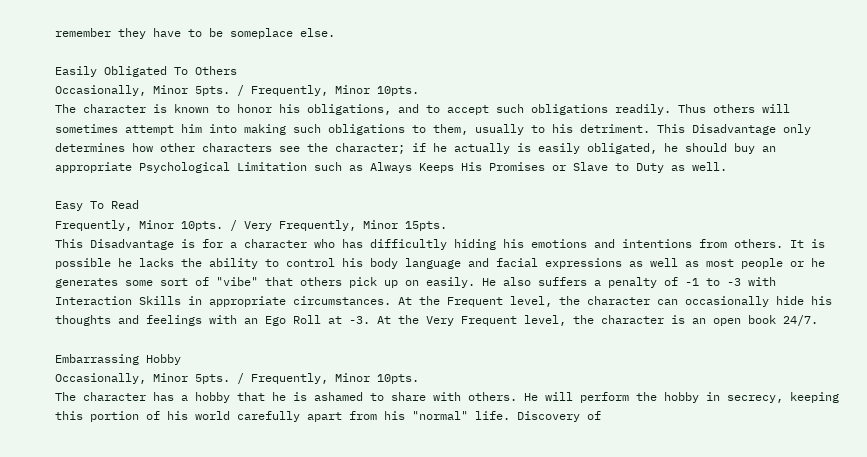remember they have to be someplace else.

Easily Obligated To Others
Occasionally, Minor 5pts. / Frequently, Minor 10pts.
The character is known to honor his obligations, and to accept such obligations readily. Thus others will sometimes attempt him into making such obligations to them, usually to his detriment. This Disadvantage only determines how other characters see the character; if he actually is easily obligated, he should buy an appropriate Psychological Limitation such as Always Keeps His Promises or Slave to Duty as well.

Easy To Read
Frequently, Minor 10pts. / Very Frequently, Minor 15pts.
This Disadvantage is for a character who has difficultly hiding his emotions and intentions from others. It is possible he lacks the ability to control his body language and facial expressions as well as most people or he generates some sort of "vibe" that others pick up on easily. He also suffers a penalty of -1 to -3 with Interaction Skills in appropriate circumstances. At the Frequent level, the character can occasionally hide his thoughts and feelings with an Ego Roll at -3. At the Very Frequent level, the character is an open book 24/7.

Embarrassing Hobby
Occasionally, Minor 5pts. / Frequently, Minor 10pts.
The character has a hobby that he is ashamed to share with others. He will perform the hobby in secrecy, keeping this portion of his world carefully apart from his "normal" life. Discovery of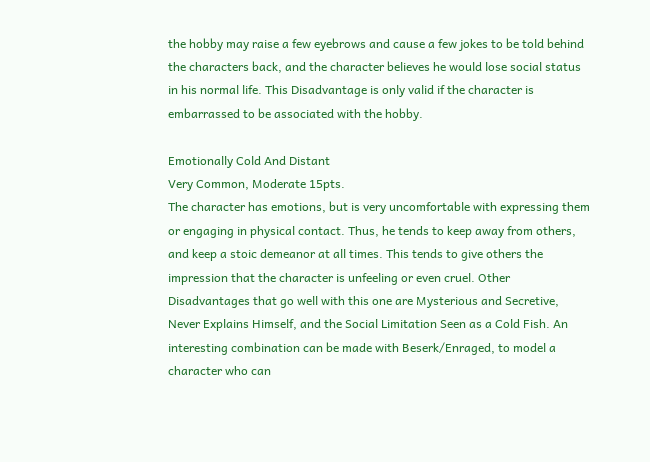the hobby may raise a few eyebrows and cause a few jokes to be told behind the characters back, and the character believes he would lose social status in his normal life. This Disadvantage is only valid if the character is embarrassed to be associated with the hobby.

Emotionally Cold And Distant
Very Common, Moderate 15pts.
The character has emotions, but is very uncomfortable with expressing them or engaging in physical contact. Thus, he tends to keep away from others, and keep a stoic demeanor at all times. This tends to give others the impression that the character is unfeeling or even cruel. Other Disadvantages that go well with this one are Mysterious and Secretive, Never Explains Himself, and the Social Limitation Seen as a Cold Fish. An interesting combination can be made with Beserk/Enraged, to model a character who can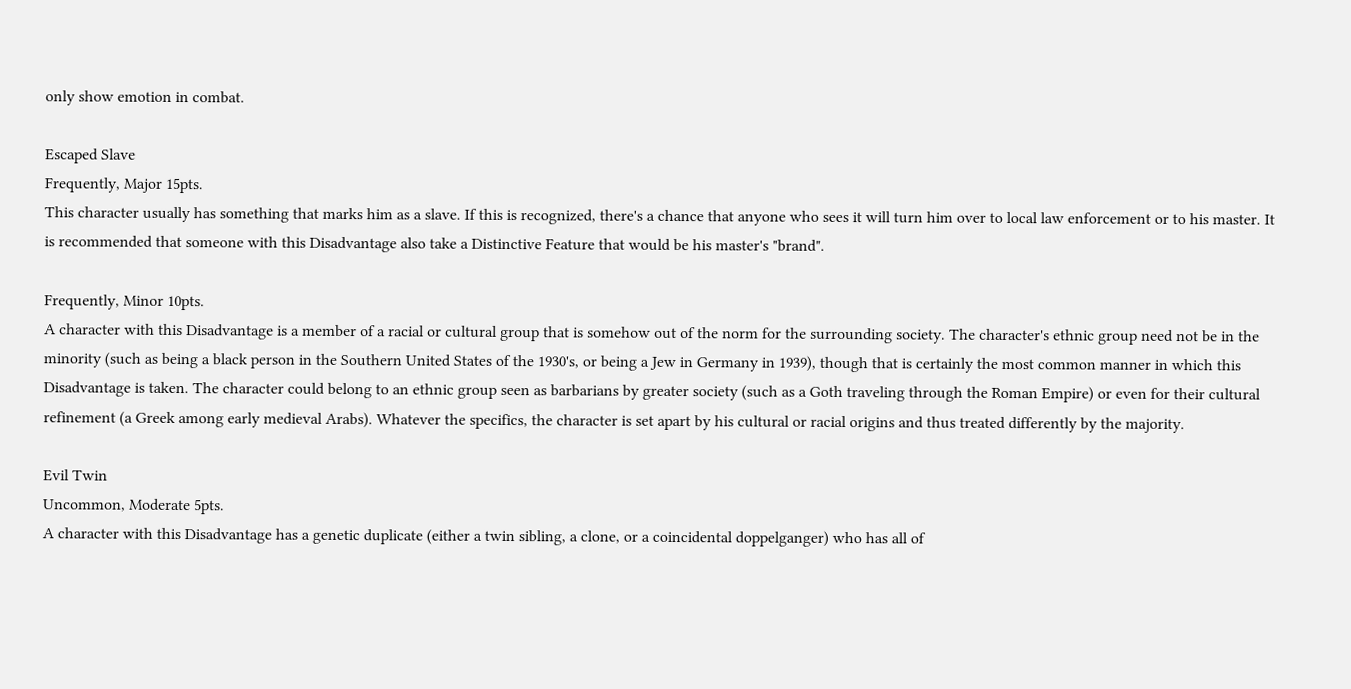only show emotion in combat.

Escaped Slave
Frequently, Major 15pts.
This character usually has something that marks him as a slave. If this is recognized, there's a chance that anyone who sees it will turn him over to local law enforcement or to his master. It is recommended that someone with this Disadvantage also take a Distinctive Feature that would be his master's "brand".

Frequently, Minor 10pts.
A character with this Disadvantage is a member of a racial or cultural group that is somehow out of the norm for the surrounding society. The character's ethnic group need not be in the minority (such as being a black person in the Southern United States of the 1930's, or being a Jew in Germany in 1939), though that is certainly the most common manner in which this Disadvantage is taken. The character could belong to an ethnic group seen as barbarians by greater society (such as a Goth traveling through the Roman Empire) or even for their cultural refinement (a Greek among early medieval Arabs). Whatever the specifics, the character is set apart by his cultural or racial origins and thus treated differently by the majority.

Evil Twin
Uncommon, Moderate 5pts.
A character with this Disadvantage has a genetic duplicate (either a twin sibling, a clone, or a coincidental doppelganger) who has all of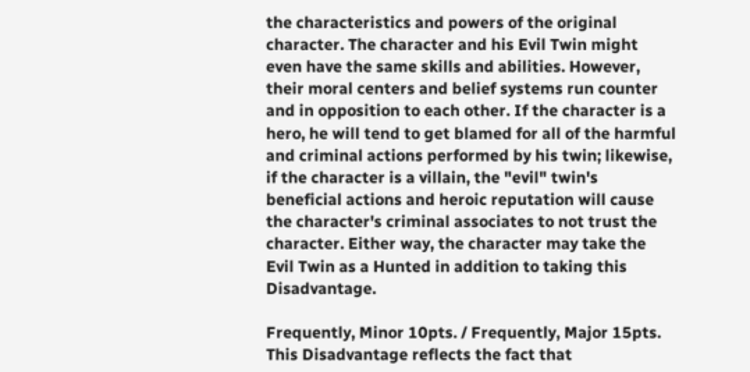the characteristics and powers of the original character. The character and his Evil Twin might even have the same skills and abilities. However, their moral centers and belief systems run counter and in opposition to each other. If the character is a hero, he will tend to get blamed for all of the harmful and criminal actions performed by his twin; likewise, if the character is a villain, the "evil" twin's beneficial actions and heroic reputation will cause the character's criminal associates to not trust the character. Either way, the character may take the Evil Twin as a Hunted in addition to taking this Disadvantage.

Frequently, Minor 10pts. / Frequently, Major 15pts.
This Disadvantage reflects the fact that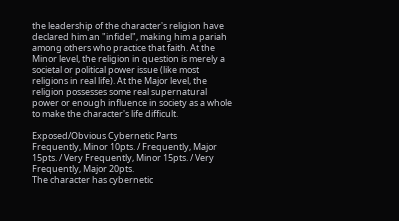the leadership of the character's religion have declared him an "infidel", making him a pariah among others who practice that faith. At the Minor level, the religion in question is merely a societal or political power issue (like most religions in real life). At the Major level, the religion possesses some real supernatural power or enough influence in society as a whole to make the character's life difficult.

Exposed/Obvious Cybernetic Parts
Frequently, Minor 10pts. / Frequently, Major 15pts. / Very Frequently, Minor 15pts. / Very Frequently, Major 20pts.
The character has cybernetic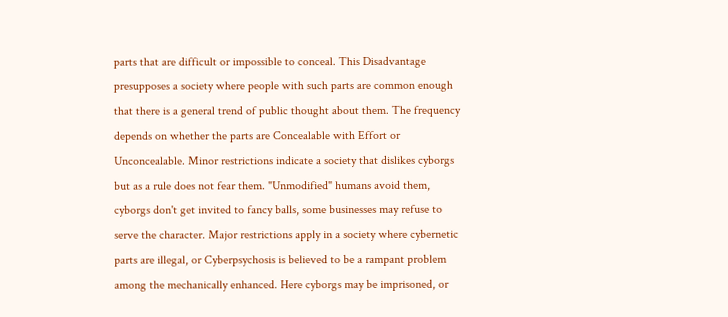parts that are difficult or impossible to conceal. This Disadvantage presupposes a society where people with such parts are common enough that there is a general trend of public thought about them. The frequency depends on whether the parts are Concealable with Effort or Unconcealable. Minor restrictions indicate a society that dislikes cyborgs but as a rule does not fear them. "Unmodified" humans avoid them, cyborgs don't get invited to fancy balls, some businesses may refuse to serve the character. Major restrictions apply in a society where cybernetic parts are illegal, or Cyberpsychosis is believed to be a rampant problem among the mechanically enhanced. Here cyborgs may be imprisoned, or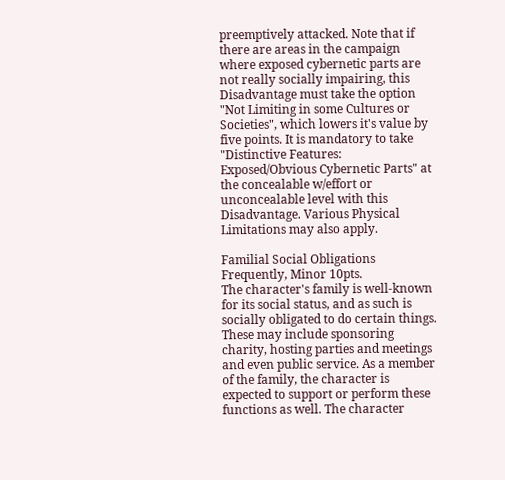preemptively attacked. Note that if there are areas in the campaign where exposed cybernetic parts are not really socially impairing, this Disadvantage must take the option "Not Limiting in some Cultures or Societies", which lowers it's value by five points. It is mandatory to take "Distinctive Features: Exposed/Obvious Cybernetic Parts" at the concealable w/effort or unconcealable level with this Disadvantage. Various Physical Limitations may also apply.

Familial Social Obligations
Frequently, Minor 10pts.
The character's family is well-known for its social status, and as such is socially obligated to do certain things. These may include sponsoring charity, hosting parties and meetings and even public service. As a member of the family, the character is expected to support or perform these functions as well. The character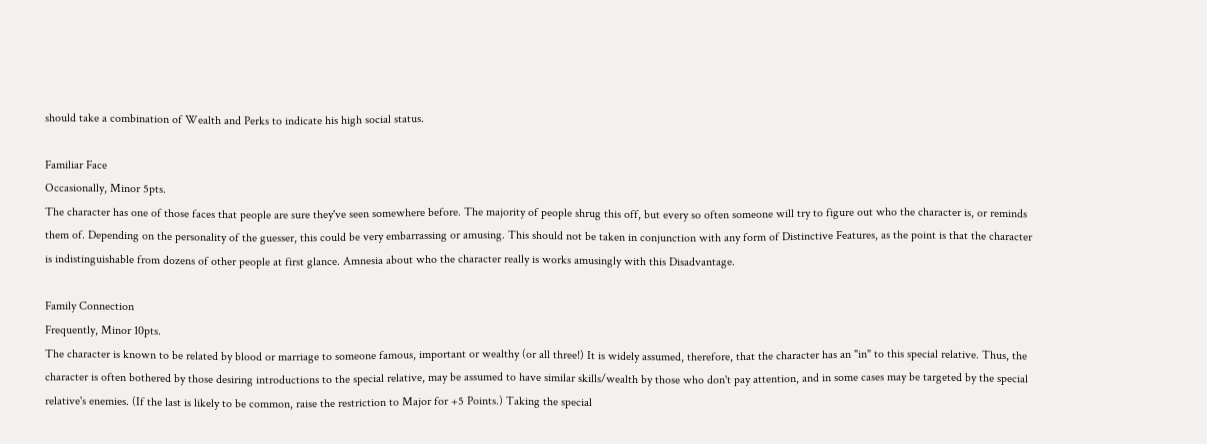should take a combination of Wealth and Perks to indicate his high social status.

Familiar Face
Occasionally, Minor 5pts.
The character has one of those faces that people are sure they've seen somewhere before. The majority of people shrug this off, but every so often someone will try to figure out who the character is, or reminds them of. Depending on the personality of the guesser, this could be very embarrassing or amusing. This should not be taken in conjunction with any form of Distinctive Features, as the point is that the character is indistinguishable from dozens of other people at first glance. Amnesia about who the character really is works amusingly with this Disadvantage.

Family Connection
Frequently, Minor 10pts.
The character is known to be related by blood or marriage to someone famous, important or wealthy (or all three!) It is widely assumed, therefore, that the character has an "in" to this special relative. Thus, the character is often bothered by those desiring introductions to the special relative, may be assumed to have similar skills/wealth by those who don't pay attention, and in some cases may be targeted by the special relative's enemies. (If the last is likely to be common, raise the restriction to Major for +5 Points.) Taking the special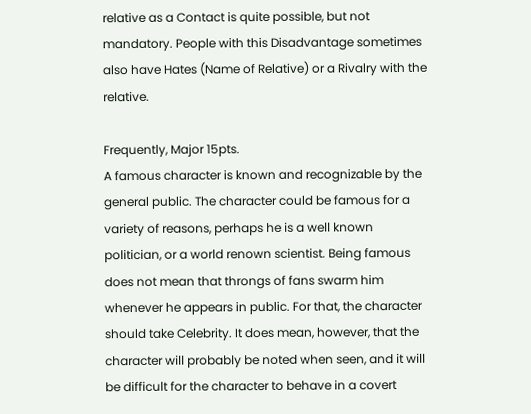relative as a Contact is quite possible, but not mandatory. People with this Disadvantage sometimes also have Hates (Name of Relative) or a Rivalry with the relative.

Frequently, Major 15pts.
A famous character is known and recognizable by the general public. The character could be famous for a variety of reasons, perhaps he is a well known politician, or a world renown scientist. Being famous does not mean that throngs of fans swarm him whenever he appears in public. For that, the character should take Celebrity. It does mean, however, that the character will probably be noted when seen, and it will be difficult for the character to behave in a covert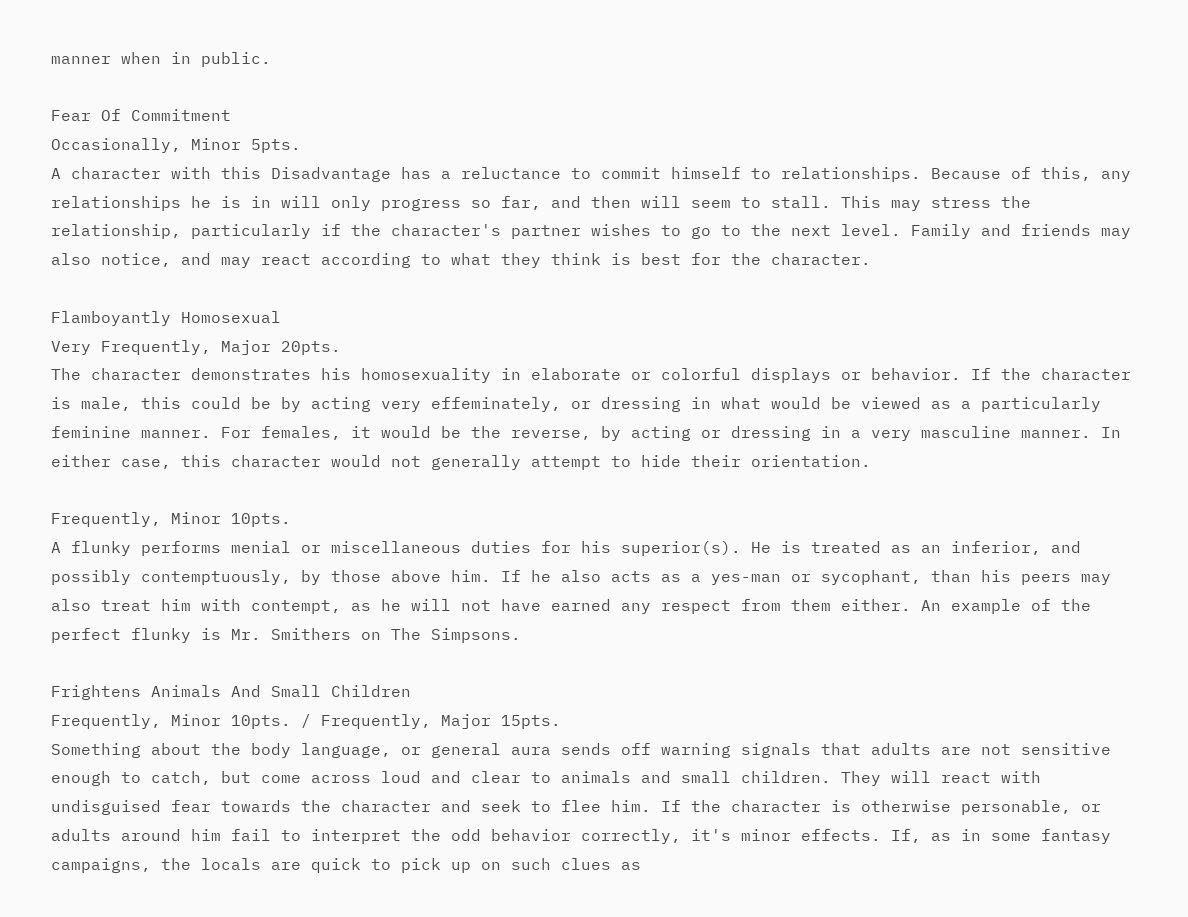manner when in public.

Fear Of Commitment
Occasionally, Minor 5pts.
A character with this Disadvantage has a reluctance to commit himself to relationships. Because of this, any relationships he is in will only progress so far, and then will seem to stall. This may stress the relationship, particularly if the character's partner wishes to go to the next level. Family and friends may also notice, and may react according to what they think is best for the character.

Flamboyantly Homosexual
Very Frequently, Major 20pts.
The character demonstrates his homosexuality in elaborate or colorful displays or behavior. If the character is male, this could be by acting very effeminately, or dressing in what would be viewed as a particularly feminine manner. For females, it would be the reverse, by acting or dressing in a very masculine manner. In either case, this character would not generally attempt to hide their orientation.

Frequently, Minor 10pts.
A flunky performs menial or miscellaneous duties for his superior(s). He is treated as an inferior, and possibly contemptuously, by those above him. If he also acts as a yes-man or sycophant, than his peers may also treat him with contempt, as he will not have earned any respect from them either. An example of the perfect flunky is Mr. Smithers on The Simpsons.

Frightens Animals And Small Children
Frequently, Minor 10pts. / Frequently, Major 15pts.
Something about the body language, or general aura sends off warning signals that adults are not sensitive enough to catch, but come across loud and clear to animals and small children. They will react with undisguised fear towards the character and seek to flee him. If the character is otherwise personable, or adults around him fail to interpret the odd behavior correctly, it's minor effects. If, as in some fantasy campaigns, the locals are quick to pick up on such clues as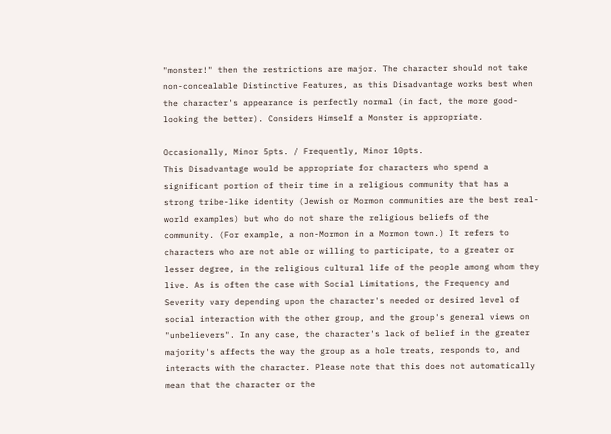"monster!" then the restrictions are major. The character should not take non-concealable Distinctive Features, as this Disadvantage works best when the character's appearance is perfectly normal (in fact, the more good-looking the better). Considers Himself a Monster is appropriate.

Occasionally, Minor 5pts. / Frequently, Minor 10pts.
This Disadvantage would be appropriate for characters who spend a significant portion of their time in a religious community that has a strong tribe-like identity (Jewish or Mormon communities are the best real-world examples) but who do not share the religious beliefs of the community. (For example, a non-Mormon in a Mormon town.) It refers to characters who are not able or willing to participate, to a greater or lesser degree, in the religious cultural life of the people among whom they live. As is often the case with Social Limitations, the Frequency and Severity vary depending upon the character's needed or desired level of social interaction with the other group, and the group's general views on "unbelievers". In any case, the character's lack of belief in the greater majority's affects the way the group as a hole treats, responds to, and interacts with the character. Please note that this does not automatically mean that the character or the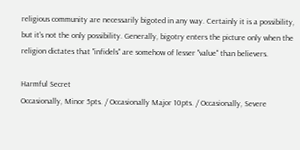religious community are necessarily bigoted in any way. Certainly it is a possibility, but it's not the only possibility. Generally, bigotry enters the picture only when the religion dictates that "infidels" are somehow of lesser "value" than believers.

Harmful Secret
Occasionally, Minor 5pts. / Occasionally Major 10pts. / Occasionally, Severe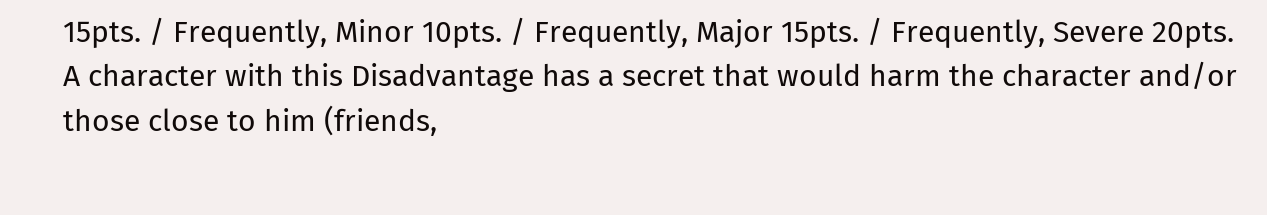15pts. / Frequently, Minor 10pts. / Frequently, Major 15pts. / Frequently, Severe 20pts.
A character with this Disadvantage has a secret that would harm the character and/or those close to him (friends,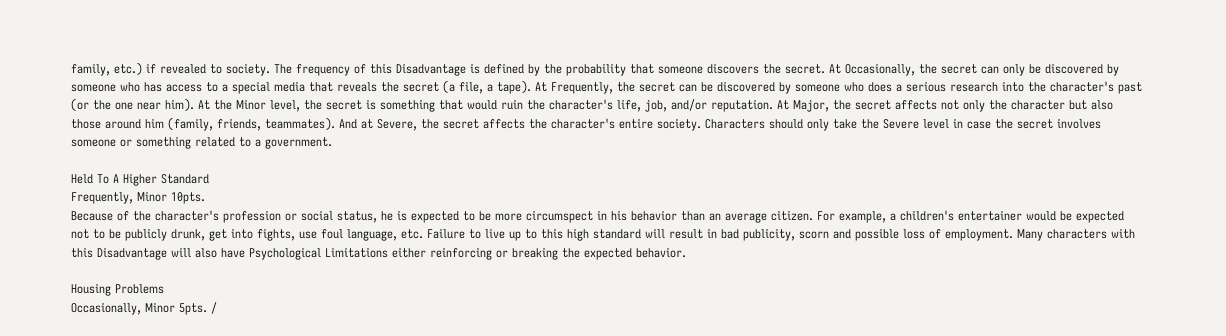family, etc.) if revealed to society. The frequency of this Disadvantage is defined by the probability that someone discovers the secret. At Occasionally, the secret can only be discovered by someone who has access to a special media that reveals the secret (a file, a tape). At Frequently, the secret can be discovered by someone who does a serious research into the character's past (or the one near him). At the Minor level, the secret is something that would ruin the character's life, job, and/or reputation. At Major, the secret affects not only the character but also those around him (family, friends, teammates). And at Severe, the secret affects the character's entire society. Characters should only take the Severe level in case the secret involves someone or something related to a government.

Held To A Higher Standard
Frequently, Minor 10pts.
Because of the character's profession or social status, he is expected to be more circumspect in his behavior than an average citizen. For example, a children's entertainer would be expected not to be publicly drunk, get into fights, use foul language, etc. Failure to live up to this high standard will result in bad publicity, scorn and possible loss of employment. Many characters with this Disadvantage will also have Psychological Limitations either reinforcing or breaking the expected behavior.

Housing Problems
Occasionally, Minor 5pts. /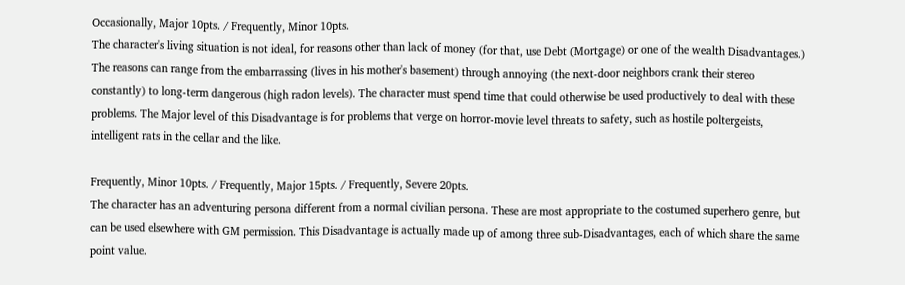Occasionally, Major 10pts. / Frequently, Minor 10pts.
The character's living situation is not ideal, for reasons other than lack of money (for that, use Debt (Mortgage) or one of the wealth Disadvantages.) The reasons can range from the embarrassing (lives in his mother's basement) through annoying (the next-door neighbors crank their stereo constantly) to long-term dangerous (high radon levels). The character must spend time that could otherwise be used productively to deal with these problems. The Major level of this Disadvantage is for problems that verge on horror-movie level threats to safety, such as hostile poltergeists, intelligent rats in the cellar and the like.

Frequently, Minor 10pts. / Frequently, Major 15pts. / Frequently, Severe 20pts.
The character has an adventuring persona different from a normal civilian persona. These are most appropriate to the costumed superhero genre, but can be used elsewhere with GM permission. This Disadvantage is actually made up of among three sub-Disadvantages, each of which share the same point value.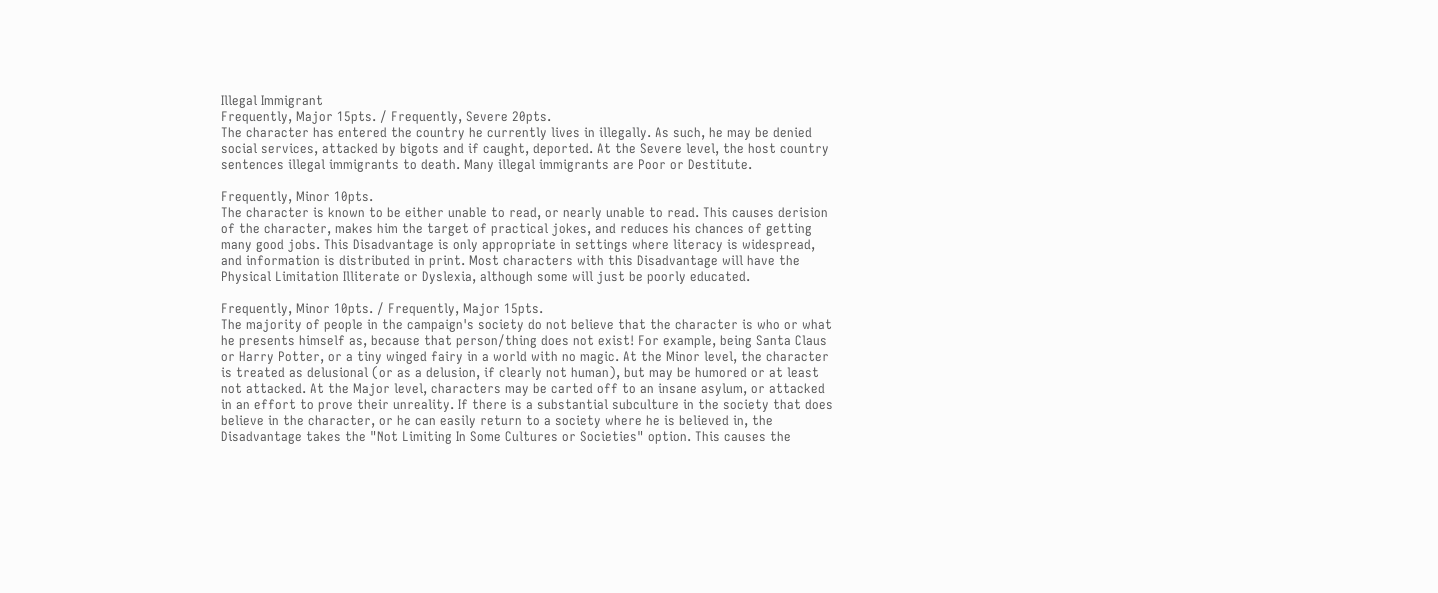Illegal Immigrant
Frequently, Major 15pts. / Frequently, Severe 20pts.
The character has entered the country he currently lives in illegally. As such, he may be denied social services, attacked by bigots and if caught, deported. At the Severe level, the host country sentences illegal immigrants to death. Many illegal immigrants are Poor or Destitute.

Frequently, Minor 10pts.
The character is known to be either unable to read, or nearly unable to read. This causes derision of the character, makes him the target of practical jokes, and reduces his chances of getting many good jobs. This Disadvantage is only appropriate in settings where literacy is widespread, and information is distributed in print. Most characters with this Disadvantage will have the Physical Limitation Illiterate or Dyslexia, although some will just be poorly educated.

Frequently, Minor 10pts. / Frequently, Major 15pts.
The majority of people in the campaign's society do not believe that the character is who or what he presents himself as, because that person/thing does not exist! For example, being Santa Claus or Harry Potter, or a tiny winged fairy in a world with no magic. At the Minor level, the character is treated as delusional (or as a delusion, if clearly not human), but may be humored or at least not attacked. At the Major level, characters may be carted off to an insane asylum, or attacked in an effort to prove their unreality. If there is a substantial subculture in the society that does believe in the character, or he can easily return to a society where he is believed in, the Disadvantage takes the "Not Limiting In Some Cultures or Societies" option. This causes the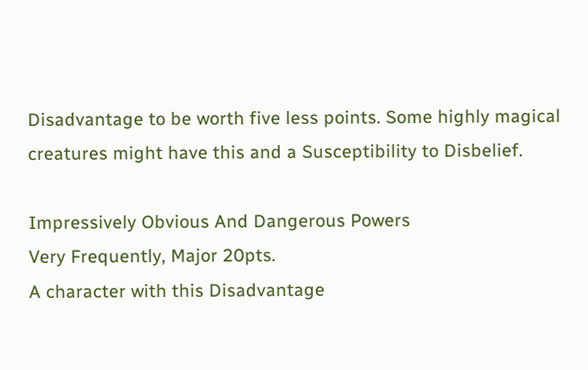Disadvantage to be worth five less points. Some highly magical creatures might have this and a Susceptibility to Disbelief.

Impressively Obvious And Dangerous Powers
Very Frequently, Major 20pts.
A character with this Disadvantage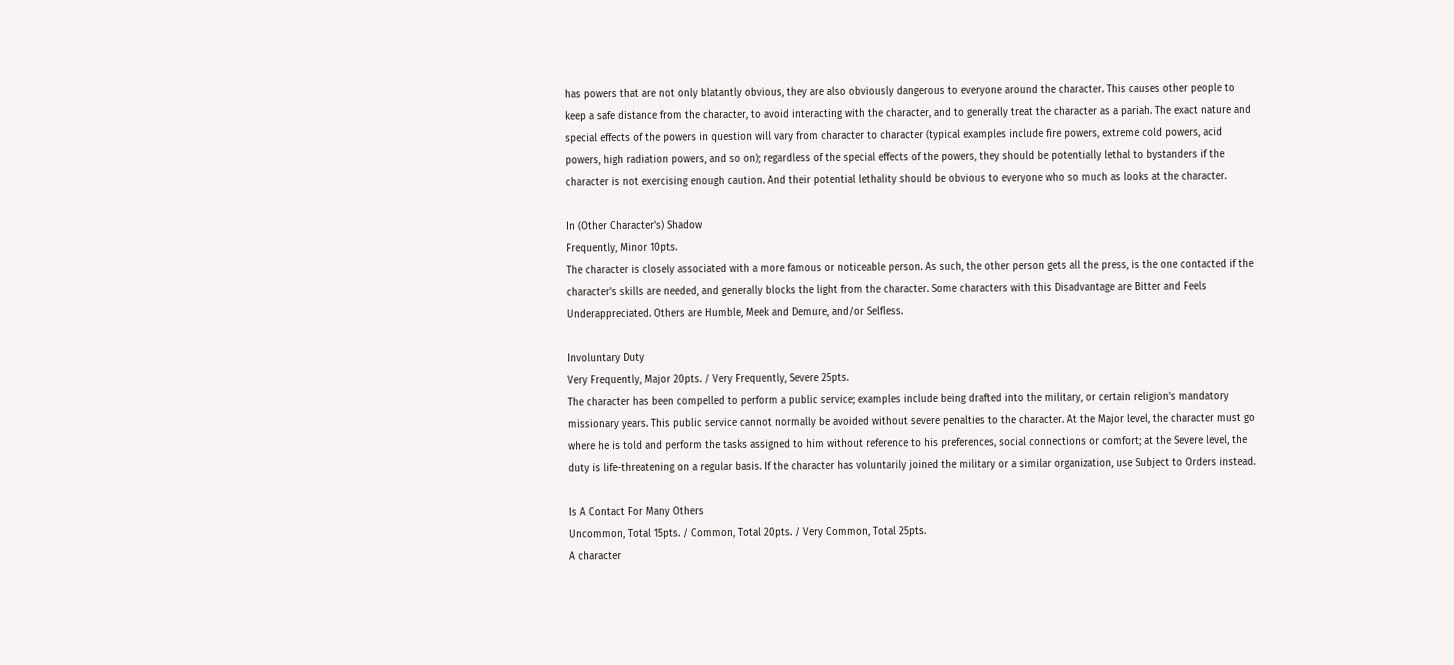has powers that are not only blatantly obvious, they are also obviously dangerous to everyone around the character. This causes other people to keep a safe distance from the character, to avoid interacting with the character, and to generally treat the character as a pariah. The exact nature and special effects of the powers in question will vary from character to character (typical examples include fire powers, extreme cold powers, acid powers, high radiation powers, and so on); regardless of the special effects of the powers, they should be potentially lethal to bystanders if the character is not exercising enough caution. And their potential lethality should be obvious to everyone who so much as looks at the character.

In (Other Character's) Shadow
Frequently, Minor 10pts.
The character is closely associated with a more famous or noticeable person. As such, the other person gets all the press, is the one contacted if the character's skills are needed, and generally blocks the light from the character. Some characters with this Disadvantage are Bitter and Feels Underappreciated. Others are Humble, Meek and Demure, and/or Selfless.

Involuntary Duty
Very Frequently, Major 20pts. / Very Frequently, Severe 25pts.
The character has been compelled to perform a public service; examples include being drafted into the military, or certain religion's mandatory missionary years. This public service cannot normally be avoided without severe penalties to the character. At the Major level, the character must go where he is told and perform the tasks assigned to him without reference to his preferences, social connections or comfort; at the Severe level, the duty is life-threatening on a regular basis. If the character has voluntarily joined the military or a similar organization, use Subject to Orders instead.

Is A Contact For Many Others
Uncommon, Total 15pts. / Common, Total 20pts. / Very Common, Total 25pts.
A character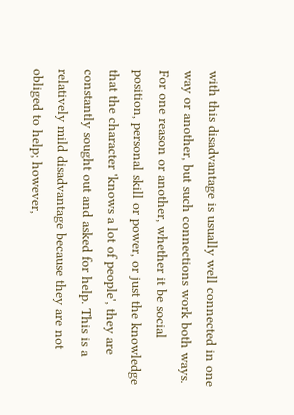with this disadvantage is usually well connected in one way or another, but such connections work both ways. For one reason or another, whether it be social position, personal skill or power, or just the knowledge that the character 'knows a lot of people', they are constantly sought out and asked for help. This is a relatively mild disadvantage because they are not obliged to help; however,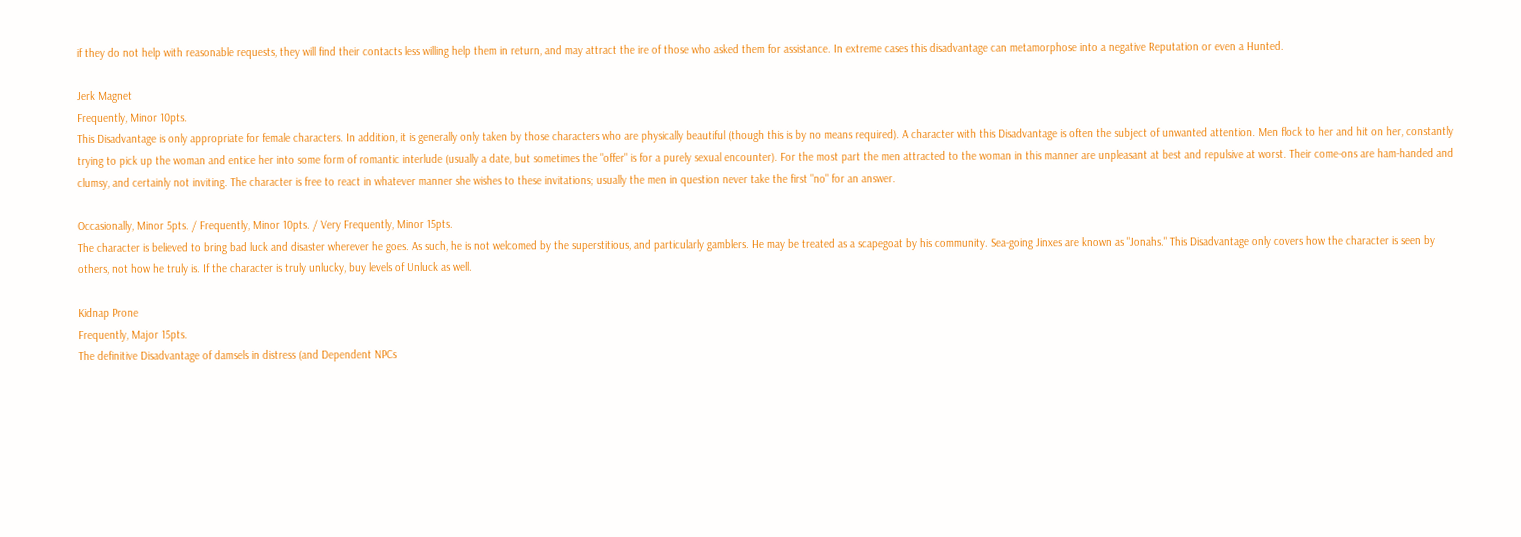if they do not help with reasonable requests, they will find their contacts less willing help them in return, and may attract the ire of those who asked them for assistance. In extreme cases this disadvantage can metamorphose into a negative Reputation or even a Hunted.

Jerk Magnet
Frequently, Minor 10pts.
This Disadvantage is only appropriate for female characters. In addition, it is generally only taken by those characters who are physically beautiful (though this is by no means required). A character with this Disadvantage is often the subject of unwanted attention. Men flock to her and hit on her, constantly trying to pick up the woman and entice her into some form of romantic interlude (usually a date, but sometimes the "offer" is for a purely sexual encounter). For the most part the men attracted to the woman in this manner are unpleasant at best and repulsive at worst. Their come-ons are ham-handed and clumsy, and certainly not inviting. The character is free to react in whatever manner she wishes to these invitations; usually the men in question never take the first "no" for an answer.

Occasionally, Minor 5pts. / Frequently, Minor 10pts. / Very Frequently, Minor 15pts.
The character is believed to bring bad luck and disaster wherever he goes. As such, he is not welcomed by the superstitious, and particularly gamblers. He may be treated as a scapegoat by his community. Sea-going Jinxes are known as "Jonahs." This Disadvantage only covers how the character is seen by others, not how he truly is. If the character is truly unlucky, buy levels of Unluck as well.

Kidnap Prone
Frequently, Major 15pts.
The definitive Disadvantage of damsels in distress (and Dependent NPCs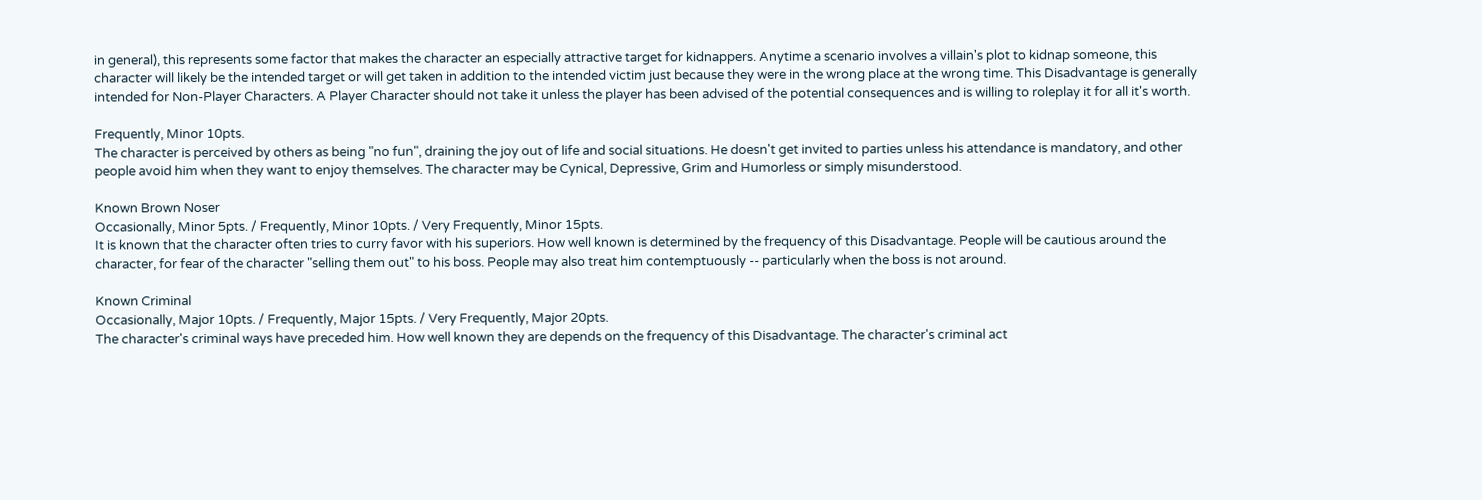in general), this represents some factor that makes the character an especially attractive target for kidnappers. Anytime a scenario involves a villain's plot to kidnap someone, this character will likely be the intended target or will get taken in addition to the intended victim just because they were in the wrong place at the wrong time. This Disadvantage is generally intended for Non-Player Characters. A Player Character should not take it unless the player has been advised of the potential consequences and is willing to roleplay it for all it's worth.

Frequently, Minor 10pts.
The character is perceived by others as being "no fun", draining the joy out of life and social situations. He doesn't get invited to parties unless his attendance is mandatory, and other people avoid him when they want to enjoy themselves. The character may be Cynical, Depressive, Grim and Humorless or simply misunderstood.

Known Brown Noser
Occasionally, Minor 5pts. / Frequently, Minor 10pts. / Very Frequently, Minor 15pts.
It is known that the character often tries to curry favor with his superiors. How well known is determined by the frequency of this Disadvantage. People will be cautious around the character, for fear of the character "selling them out" to his boss. People may also treat him contemptuously -- particularly when the boss is not around.

Known Criminal
Occasionally, Major 10pts. / Frequently, Major 15pts. / Very Frequently, Major 20pts.
The character's criminal ways have preceded him. How well known they are depends on the frequency of this Disadvantage. The character's criminal act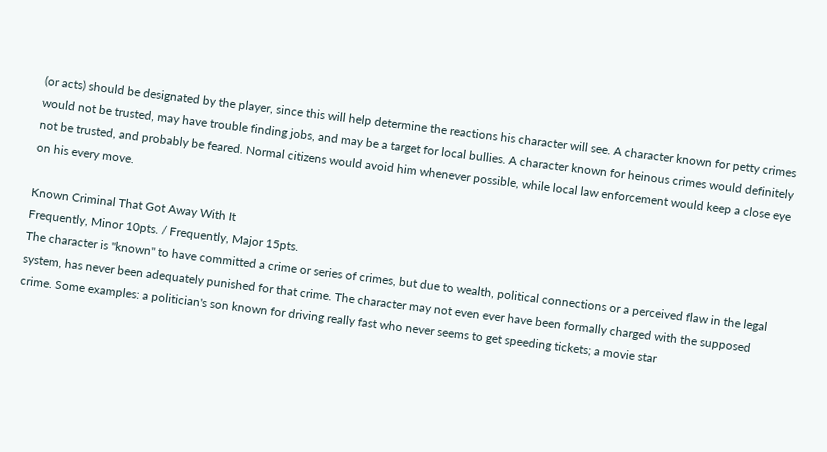(or acts) should be designated by the player, since this will help determine the reactions his character will see. A character known for petty crimes would not be trusted, may have trouble finding jobs, and may be a target for local bullies. A character known for heinous crimes would definitely not be trusted, and probably be feared. Normal citizens would avoid him whenever possible, while local law enforcement would keep a close eye on his every move.

Known Criminal That Got Away With It
Frequently, Minor 10pts. / Frequently, Major 15pts.
The character is "known" to have committed a crime or series of crimes, but due to wealth, political connections or a perceived flaw in the legal system, has never been adequately punished for that crime. The character may not even ever have been formally charged with the supposed crime. Some examples: a politician's son known for driving really fast who never seems to get speeding tickets; a movie star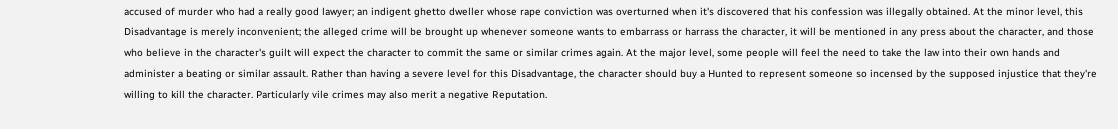accused of murder who had a really good lawyer; an indigent ghetto dweller whose rape conviction was overturned when it's discovered that his confession was illegally obtained. At the minor level, this Disadvantage is merely inconvenient; the alleged crime will be brought up whenever someone wants to embarrass or harrass the character, it will be mentioned in any press about the character, and those who believe in the character's guilt will expect the character to commit the same or similar crimes again. At the major level, some people will feel the need to take the law into their own hands and administer a beating or similar assault. Rather than having a severe level for this Disadvantage, the character should buy a Hunted to represent someone so incensed by the supposed injustice that they're willing to kill the character. Particularly vile crimes may also merit a negative Reputation.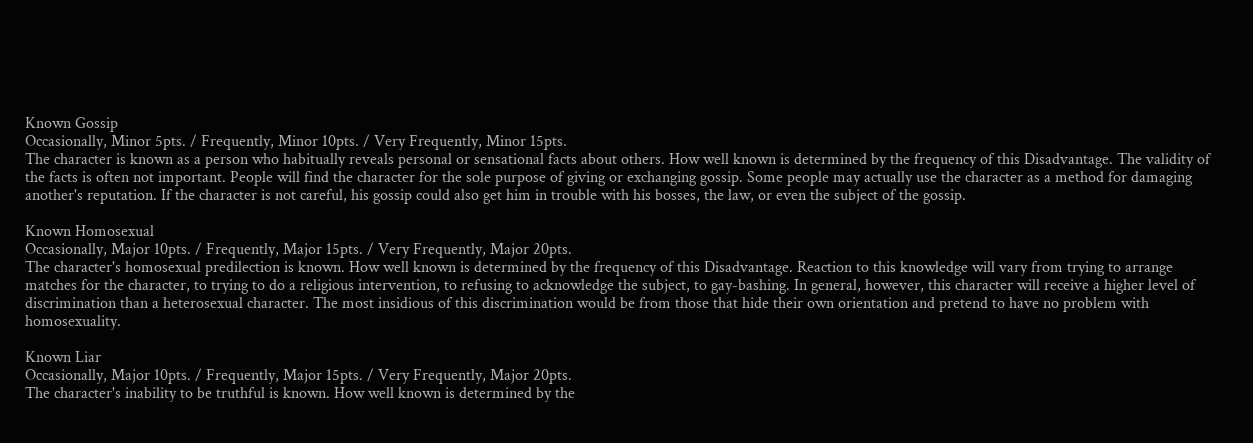Known Gossip
Occasionally, Minor 5pts. / Frequently, Minor 10pts. / Very Frequently, Minor 15pts.
The character is known as a person who habitually reveals personal or sensational facts about others. How well known is determined by the frequency of this Disadvantage. The validity of the facts is often not important. People will find the character for the sole purpose of giving or exchanging gossip. Some people may actually use the character as a method for damaging another's reputation. If the character is not careful, his gossip could also get him in trouble with his bosses, the law, or even the subject of the gossip.

Known Homosexual
Occasionally, Major 10pts. / Frequently, Major 15pts. / Very Frequently, Major 20pts.
The character's homosexual predilection is known. How well known is determined by the frequency of this Disadvantage. Reaction to this knowledge will vary from trying to arrange matches for the character, to trying to do a religious intervention, to refusing to acknowledge the subject, to gay-bashing. In general, however, this character will receive a higher level of discrimination than a heterosexual character. The most insidious of this discrimination would be from those that hide their own orientation and pretend to have no problem with homosexuality.

Known Liar
Occasionally, Major 10pts. / Frequently, Major 15pts. / Very Frequently, Major 20pts.
The character's inability to be truthful is known. How well known is determined by the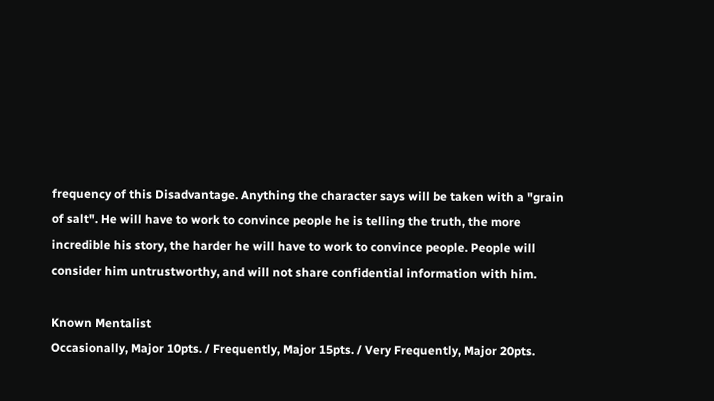frequency of this Disadvantage. Anything the character says will be taken with a "grain of salt". He will have to work to convince people he is telling the truth, the more incredible his story, the harder he will have to work to convince people. People will consider him untrustworthy, and will not share confidential information with him.

Known Mentalist
Occasionally, Major 10pts. / Frequently, Major 15pts. / Very Frequently, Major 20pts.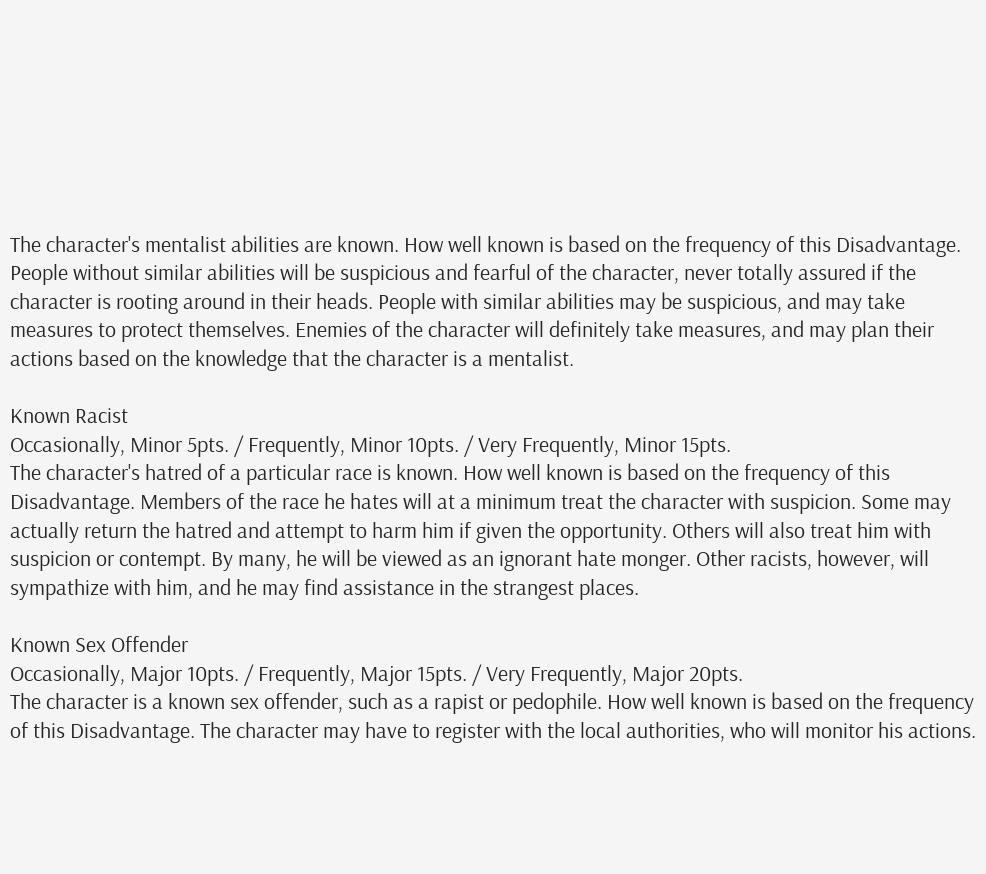The character's mentalist abilities are known. How well known is based on the frequency of this Disadvantage. People without similar abilities will be suspicious and fearful of the character, never totally assured if the character is rooting around in their heads. People with similar abilities may be suspicious, and may take measures to protect themselves. Enemies of the character will definitely take measures, and may plan their actions based on the knowledge that the character is a mentalist.

Known Racist
Occasionally, Minor 5pts. / Frequently, Minor 10pts. / Very Frequently, Minor 15pts.
The character's hatred of a particular race is known. How well known is based on the frequency of this Disadvantage. Members of the race he hates will at a minimum treat the character with suspicion. Some may actually return the hatred and attempt to harm him if given the opportunity. Others will also treat him with suspicion or contempt. By many, he will be viewed as an ignorant hate monger. Other racists, however, will sympathize with him, and he may find assistance in the strangest places.

Known Sex Offender
Occasionally, Major 10pts. / Frequently, Major 15pts. / Very Frequently, Major 20pts.
The character is a known sex offender, such as a rapist or pedophile. How well known is based on the frequency of this Disadvantage. The character may have to register with the local authorities, who will monitor his actions.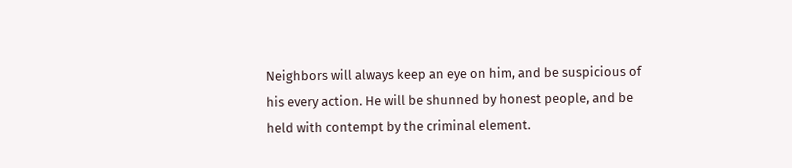Neighbors will always keep an eye on him, and be suspicious of his every action. He will be shunned by honest people, and be held with contempt by the criminal element.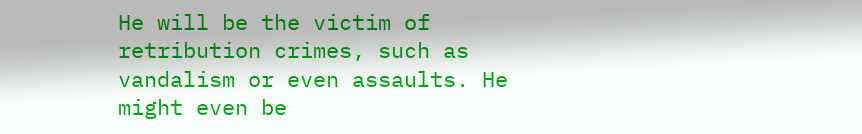He will be the victim of retribution crimes, such as vandalism or even assaults. He might even be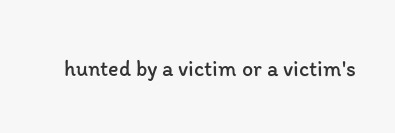hunted by a victim or a victim's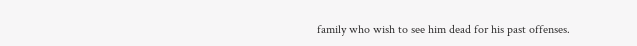family who wish to see him dead for his past offenses.